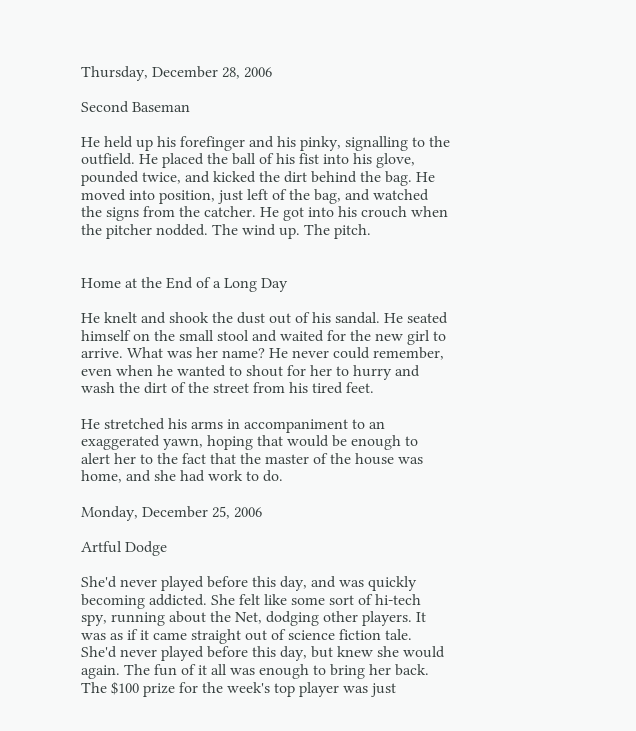Thursday, December 28, 2006

Second Baseman

He held up his forefinger and his pinky, signalling to the outfield. He placed the ball of his fist into his glove, pounded twice, and kicked the dirt behind the bag. He moved into position, just left of the bag, and watched the signs from the catcher. He got into his crouch when the pitcher nodded. The wind up. The pitch.


Home at the End of a Long Day

He knelt and shook the dust out of his sandal. He seated himself on the small stool and waited for the new girl to arrive. What was her name? He never could remember, even when he wanted to shout for her to hurry and wash the dirt of the street from his tired feet.

He stretched his arms in accompaniment to an exaggerated yawn, hoping that would be enough to alert her to the fact that the master of the house was home, and she had work to do.

Monday, December 25, 2006

Artful Dodge

She'd never played before this day, and was quickly becoming addicted. She felt like some sort of hi-tech spy, running about the Net, dodging other players. It was as if it came straight out of science fiction tale. She'd never played before this day, but knew she would again. The fun of it all was enough to bring her back. The $100 prize for the week's top player was just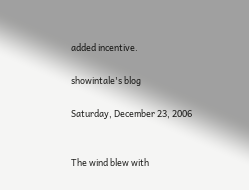added incentive.

showintale's blog

Saturday, December 23, 2006


The wind blew with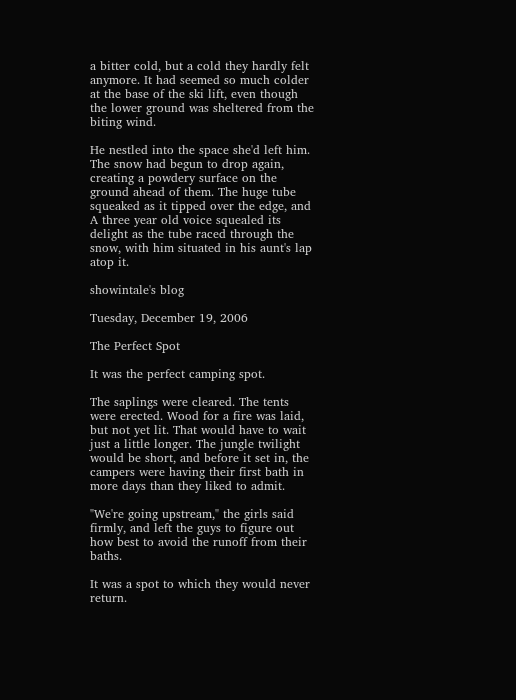a bitter cold, but a cold they hardly felt anymore. It had seemed so much colder at the base of the ski lift, even though the lower ground was sheltered from the biting wind.

He nestled into the space she'd left him. The snow had begun to drop again, creating a powdery surface on the ground ahead of them. The huge tube squeaked as it tipped over the edge, and
A three year old voice squealed its delight as the tube raced through the snow, with him situated in his aunt's lap atop it.

showintale's blog

Tuesday, December 19, 2006

The Perfect Spot

It was the perfect camping spot.

The saplings were cleared. The tents were erected. Wood for a fire was laid, but not yet lit. That would have to wait just a little longer. The jungle twilight would be short, and before it set in, the campers were having their first bath in more days than they liked to admit.

"We're going upstream," the girls said firmly, and left the guys to figure out how best to avoid the runoff from their baths.

It was a spot to which they would never return.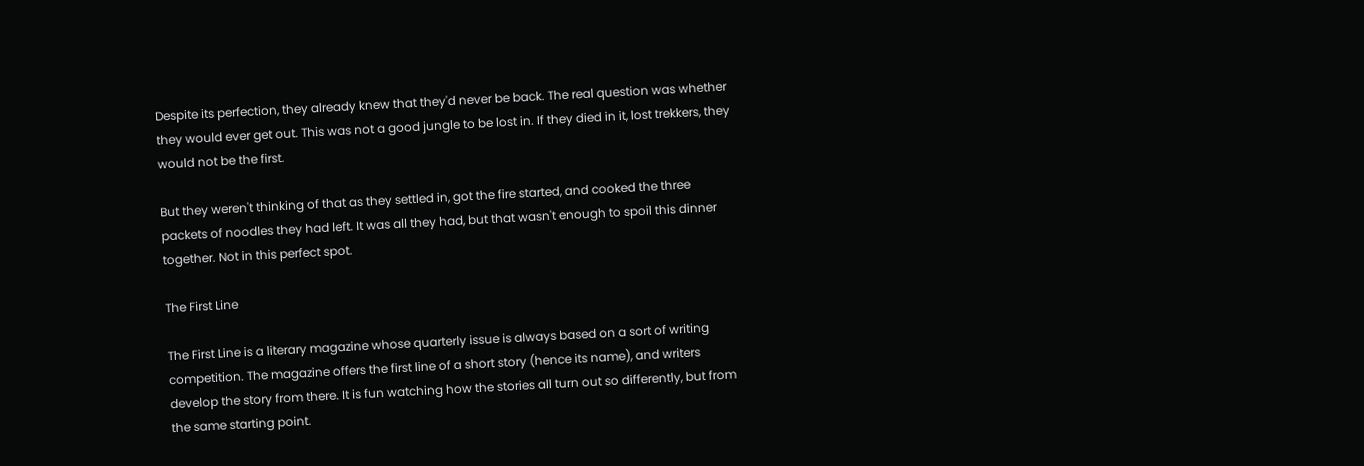Despite its perfection, they already knew that they'd never be back. The real question was whether they would ever get out. This was not a good jungle to be lost in. If they died in it, lost trekkers, they would not be the first.

But they weren't thinking of that as they settled in, got the fire started, and cooked the three packets of noodles they had left. It was all they had, but that wasn't enough to spoil this dinner together. Not in this perfect spot.

The First Line

The First Line is a literary magazine whose quarterly issue is always based on a sort of writing competition. The magazine offers the first line of a short story (hence its name), and writers develop the story from there. It is fun watching how the stories all turn out so differently, but from the same starting point.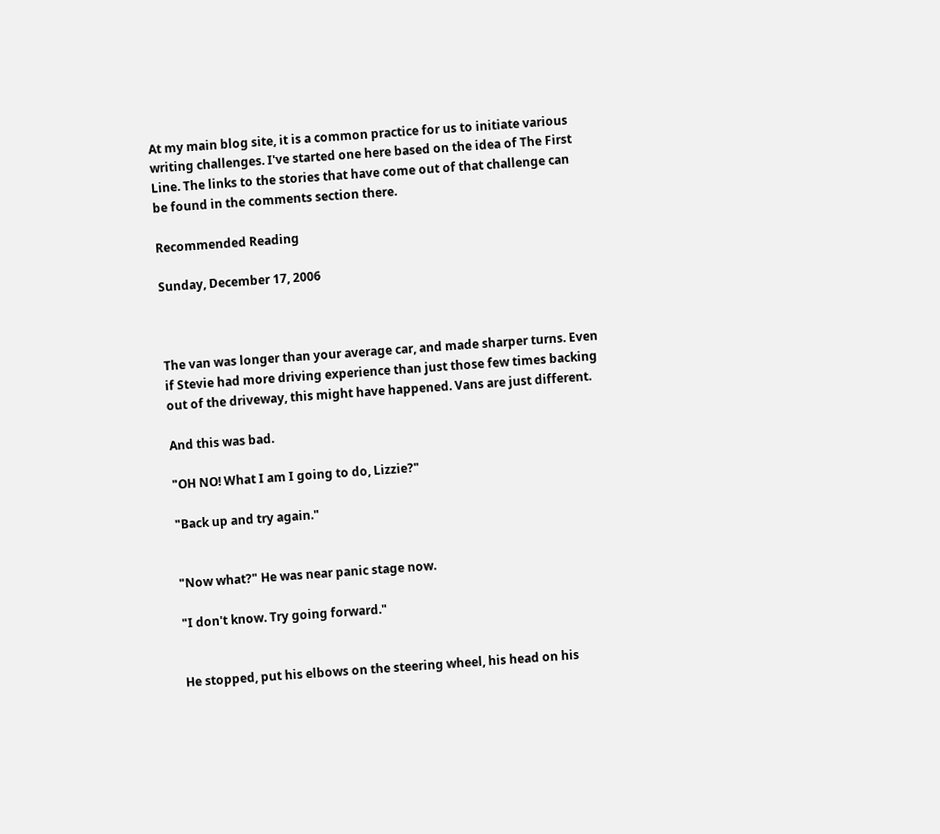At my main blog site, it is a common practice for us to initiate various writing challenges. I've started one here based on the idea of The First Line. The links to the stories that have come out of that challenge can be found in the comments section there.

Recommended Reading

Sunday, December 17, 2006



The van was longer than your average car, and made sharper turns. Even if Stevie had more driving experience than just those few times backing out of the driveway, this might have happened. Vans are just different.

And this was bad.

"OH NO! What I am I going to do, Lizzie?"

"Back up and try again."


"Now what?" He was near panic stage now.

"I don't know. Try going forward."


He stopped, put his elbows on the steering wheel, his head on his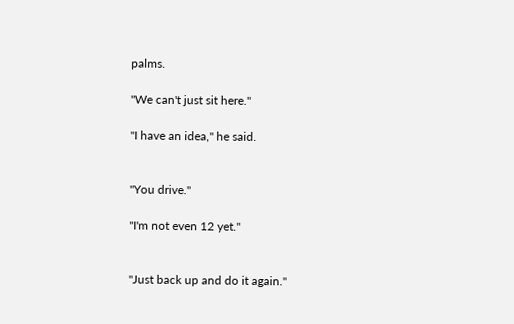palms.

"We can't just sit here."

"I have an idea," he said.


"You drive."

"I'm not even 12 yet."


"Just back up and do it again."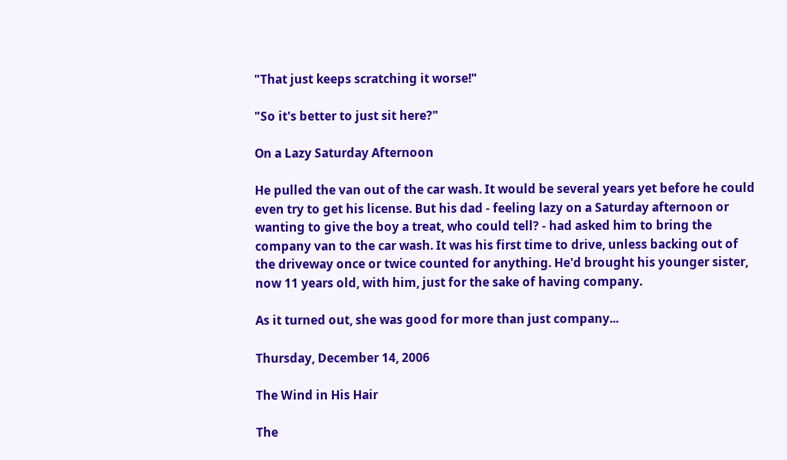"That just keeps scratching it worse!"

"So it's better to just sit here?"

On a Lazy Saturday Afternoon

He pulled the van out of the car wash. It would be several years yet before he could even try to get his license. But his dad - feeling lazy on a Saturday afternoon or wanting to give the boy a treat, who could tell? - had asked him to bring the company van to the car wash. It was his first time to drive, unless backing out of the driveway once or twice counted for anything. He'd brought his younger sister, now 11 years old, with him, just for the sake of having company.

As it turned out, she was good for more than just company...

Thursday, December 14, 2006

The Wind in His Hair

The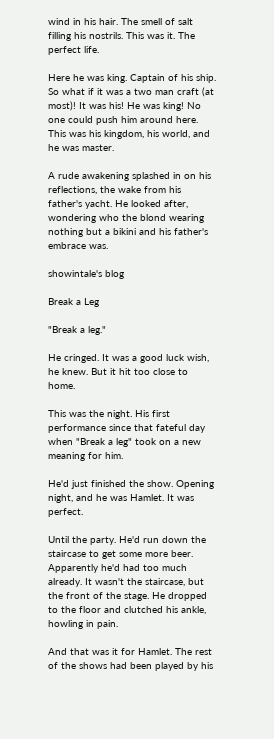wind in his hair. The smell of salt filling his nostrils. This was it. The perfect life.

Here he was king. Captain of his ship. So what if it was a two man craft (at most)! It was his! He was king! No one could push him around here. This was his kingdom, his world, and he was master.

A rude awakening splashed in on his reflections, the wake from his father's yacht. He looked after, wondering who the blond wearing nothing but a bikini and his father's embrace was.

showintale's blog

Break a Leg

"Break a leg."

He cringed. It was a good luck wish, he knew. But it hit too close to home.

This was the night. His first performance since that fateful day when "Break a leg" took on a new meaning for him.

He'd just finished the show. Opening night, and he was Hamlet. It was perfect.

Until the party. He'd run down the staircase to get some more beer. Apparently he'd had too much already. It wasn't the staircase, but the front of the stage. He dropped to the floor and clutched his ankle, howling in pain.

And that was it for Hamlet. The rest of the shows had been played by his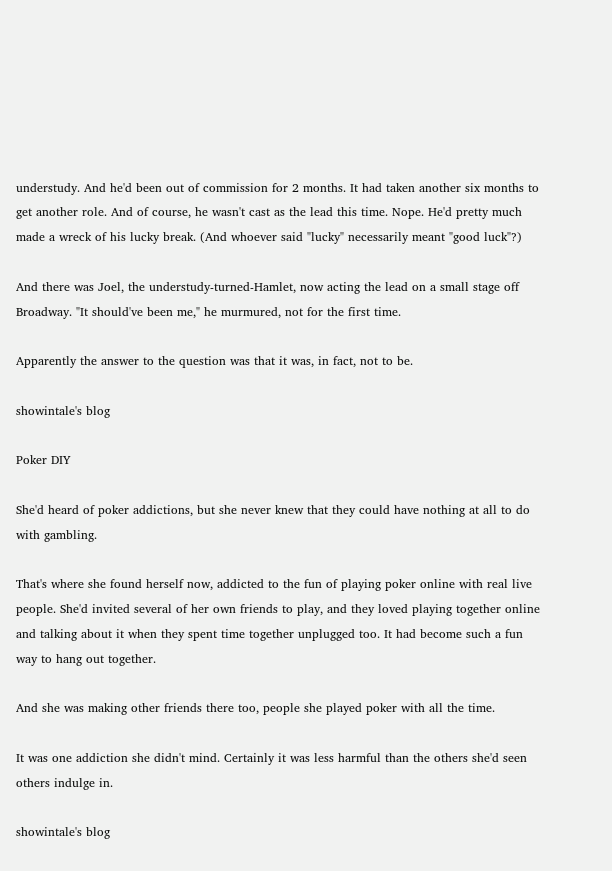understudy. And he'd been out of commission for 2 months. It had taken another six months to get another role. And of course, he wasn't cast as the lead this time. Nope. He'd pretty much made a wreck of his lucky break. (And whoever said "lucky" necessarily meant "good luck"?)

And there was Joel, the understudy-turned-Hamlet, now acting the lead on a small stage off Broadway. "It should've been me," he murmured, not for the first time.

Apparently the answer to the question was that it was, in fact, not to be.

showintale's blog

Poker DIY

She'd heard of poker addictions, but she never knew that they could have nothing at all to do with gambling.

That's where she found herself now, addicted to the fun of playing poker online with real live people. She'd invited several of her own friends to play, and they loved playing together online and talking about it when they spent time together unplugged too. It had become such a fun way to hang out together.

And she was making other friends there too, people she played poker with all the time.

It was one addiction she didn't mind. Certainly it was less harmful than the others she'd seen others indulge in.

showintale's blog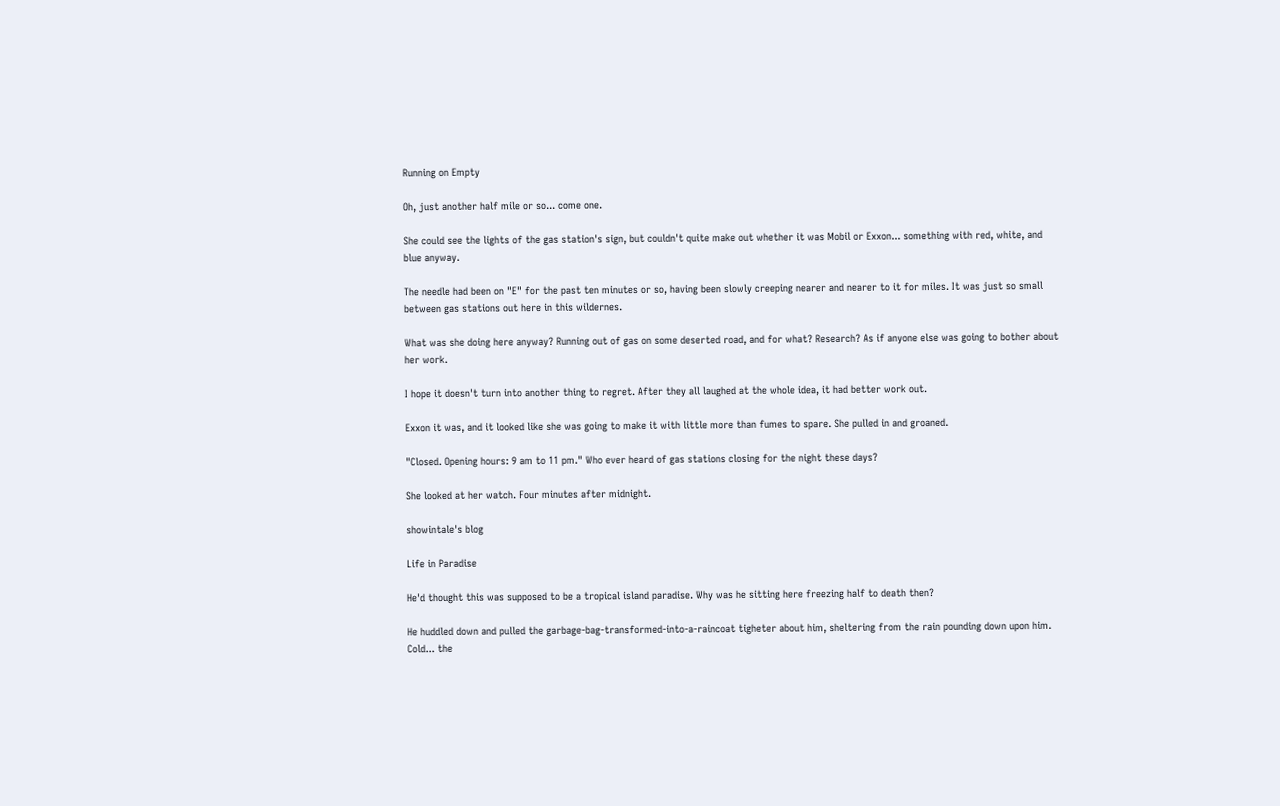Running on Empty

Oh, just another half mile or so... come one.

She could see the lights of the gas station's sign, but couldn't quite make out whether it was Mobil or Exxon... something with red, white, and blue anyway.

The needle had been on "E" for the past ten minutes or so, having been slowly creeping nearer and nearer to it for miles. It was just so small between gas stations out here in this wildernes.

What was she doing here anyway? Running out of gas on some deserted road, and for what? Research? As if anyone else was going to bother about her work.

I hope it doesn't turn into another thing to regret. After they all laughed at the whole idea, it had better work out.

Exxon it was, and it looked like she was going to make it with little more than fumes to spare. She pulled in and groaned.

"Closed. Opening hours: 9 am to 11 pm." Who ever heard of gas stations closing for the night these days?

She looked at her watch. Four minutes after midnight.

showintale's blog

Life in Paradise

He'd thought this was supposed to be a tropical island paradise. Why was he sitting here freezing half to death then?

He huddled down and pulled the garbage-bag-transformed-into-a-raincoat tigheter about him, sheltering from the rain pounding down upon him. Cold... the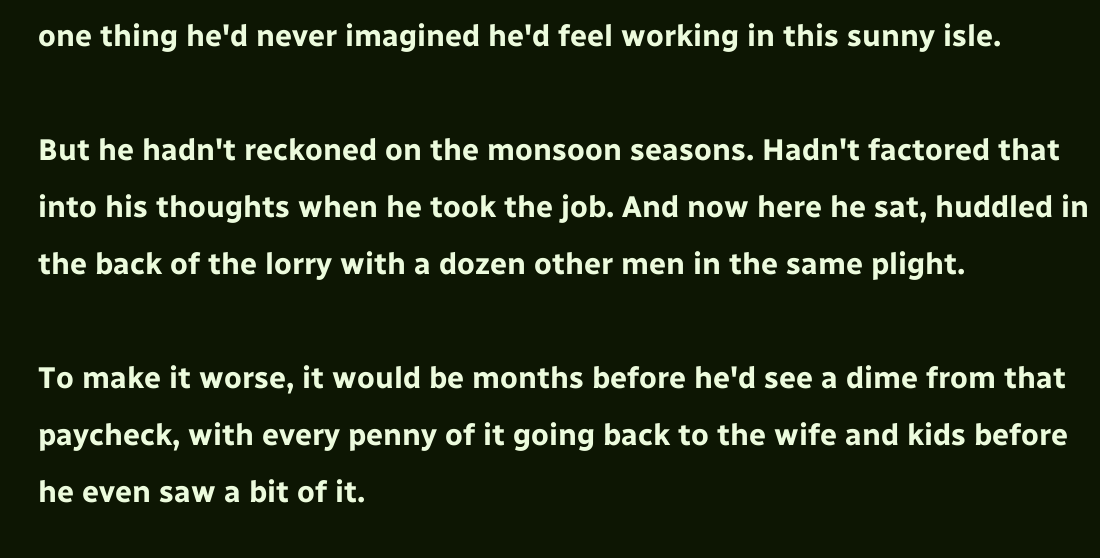one thing he'd never imagined he'd feel working in this sunny isle.

But he hadn't reckoned on the monsoon seasons. Hadn't factored that into his thoughts when he took the job. And now here he sat, huddled in the back of the lorry with a dozen other men in the same plight.

To make it worse, it would be months before he'd see a dime from that paycheck, with every penny of it going back to the wife and kids before he even saw a bit of it.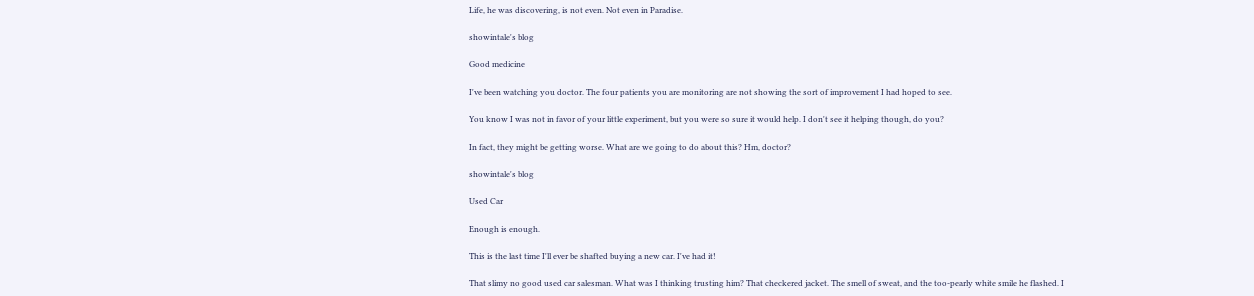Life, he was discovering, is not even. Not even in Paradise.

showintale's blog

Good medicine

I've been watching you doctor. The four patients you are monitoring are not showing the sort of improvement I had hoped to see.

You know I was not in favor of your little experiment, but you were so sure it would help. I don't see it helping though, do you?

In fact, they might be getting worse. What are we going to do about this? Hm, doctor?

showintale's blog

Used Car

Enough is enough.

This is the last time I'll ever be shafted buying a new car. I've had it!

That slimy no good used car salesman. What was I thinking trusting him? That checkered jacket. The smell of sweat, and the too-pearly white smile he flashed. I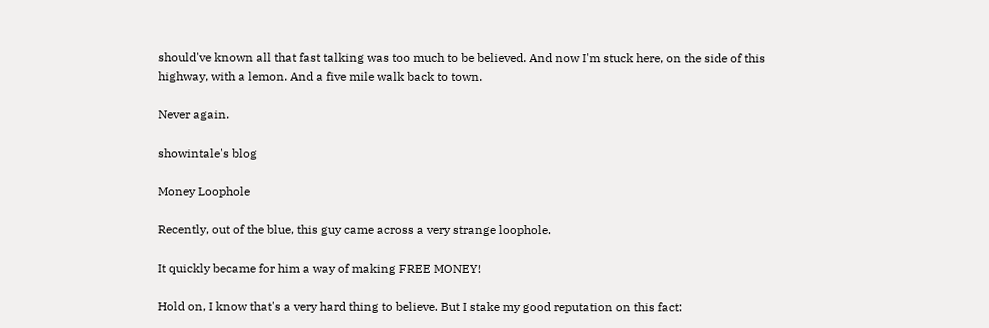should've known all that fast talking was too much to be believed. And now I'm stuck here, on the side of this highway, with a lemon. And a five mile walk back to town.

Never again.

showintale's blog

Money Loophole

Recently, out of the blue, this guy came across a very strange loophole.

It quickly became for him a way of making FREE MONEY!

Hold on, I know that's a very hard thing to believe. But I stake my good reputation on this fact: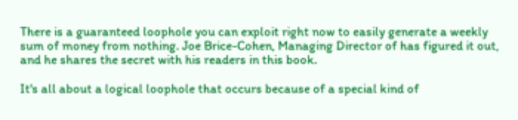There is a guaranteed loophole you can exploit right now to easily generate a weekly sum of money from nothing. Joe Brice-Cohen, Managing Director of has figured it out, and he shares the secret with his readers in this book.

It's all about a logical loophole that occurs because of a special kind of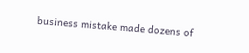business mistake made dozens of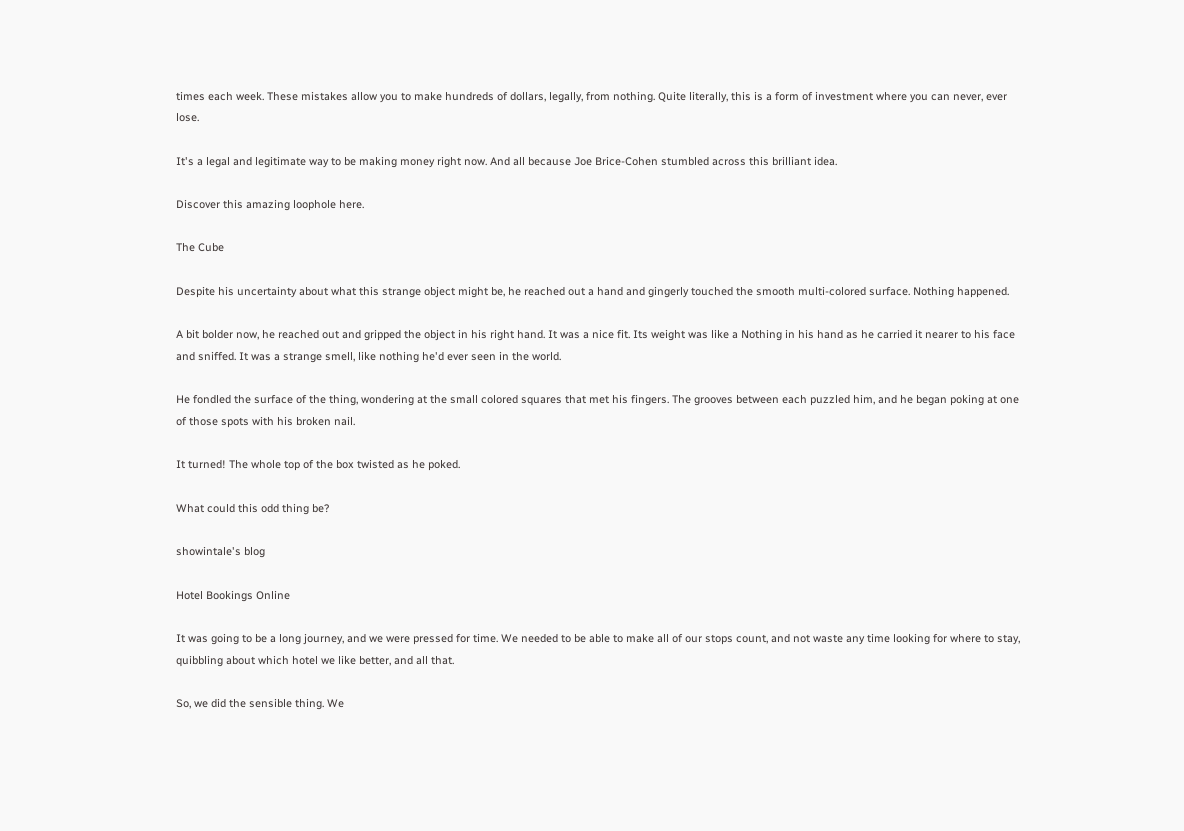times each week. These mistakes allow you to make hundreds of dollars, legally, from nothing. Quite literally, this is a form of investment where you can never, ever lose.

It's a legal and legitimate way to be making money right now. And all because Joe Brice-Cohen stumbled across this brilliant idea.

Discover this amazing loophole here.

The Cube

Despite his uncertainty about what this strange object might be, he reached out a hand and gingerly touched the smooth multi-colored surface. Nothing happened.

A bit bolder now, he reached out and gripped the object in his right hand. It was a nice fit. Its weight was like a Nothing in his hand as he carried it nearer to his face and sniffed. It was a strange smell, like nothing he'd ever seen in the world.

He fondled the surface of the thing, wondering at the small colored squares that met his fingers. The grooves between each puzzled him, and he began poking at one of those spots with his broken nail.

It turned! The whole top of the box twisted as he poked.

What could this odd thing be?

showintale's blog

Hotel Bookings Online

It was going to be a long journey, and we were pressed for time. We needed to be able to make all of our stops count, and not waste any time looking for where to stay, quibbling about which hotel we like better, and all that.

So, we did the sensible thing. We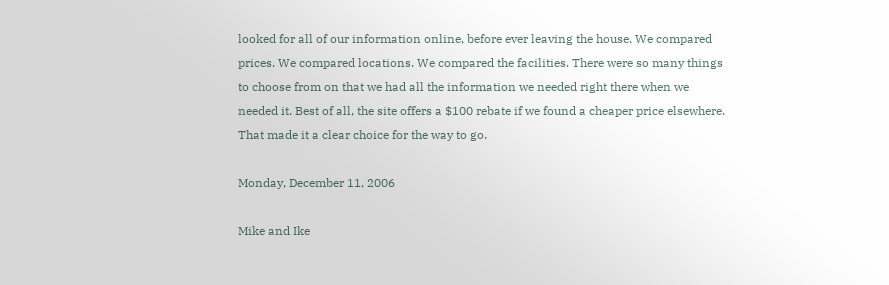looked for all of our information online, before ever leaving the house. We compared prices. We compared locations. We compared the facilities. There were so many things to choose from on that we had all the information we needed right there when we needed it. Best of all, the site offers a $100 rebate if we found a cheaper price elsewhere. That made it a clear choice for the way to go.

Monday, December 11, 2006

Mike and Ike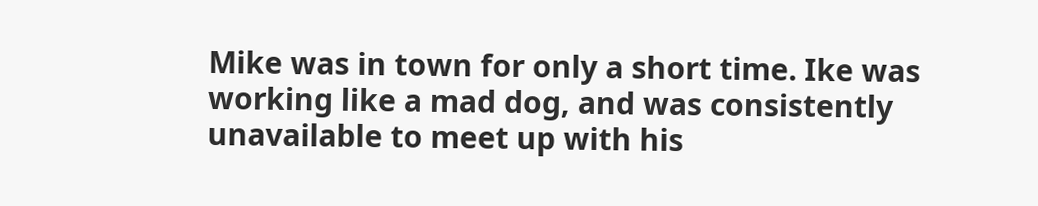Mike was in town for only a short time. Ike was working like a mad dog, and was consistently unavailable to meet up with his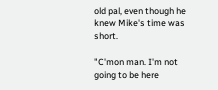old pal, even though he knew Mike's time was short.

"C'mon man. I'm not going to be here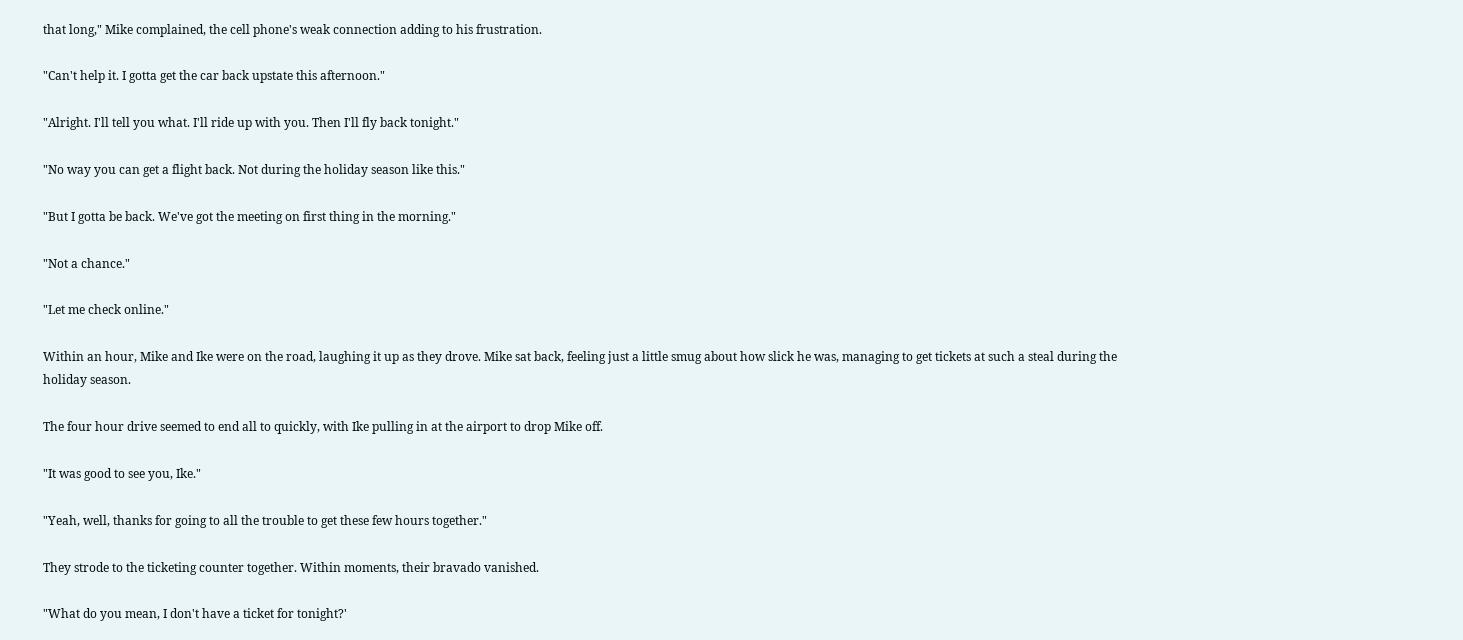that long," Mike complained, the cell phone's weak connection adding to his frustration.

"Can't help it. I gotta get the car back upstate this afternoon."

"Alright. I'll tell you what. I'll ride up with you. Then I'll fly back tonight."

"No way you can get a flight back. Not during the holiday season like this."

"But I gotta be back. We've got the meeting on first thing in the morning."

"Not a chance."

"Let me check online."

Within an hour, Mike and Ike were on the road, laughing it up as they drove. Mike sat back, feeling just a little smug about how slick he was, managing to get tickets at such a steal during the holiday season.

The four hour drive seemed to end all to quickly, with Ike pulling in at the airport to drop Mike off.

"It was good to see you, Ike."

"Yeah, well, thanks for going to all the trouble to get these few hours together."

They strode to the ticketing counter together. Within moments, their bravado vanished.

"What do you mean, I don't have a ticket for tonight?'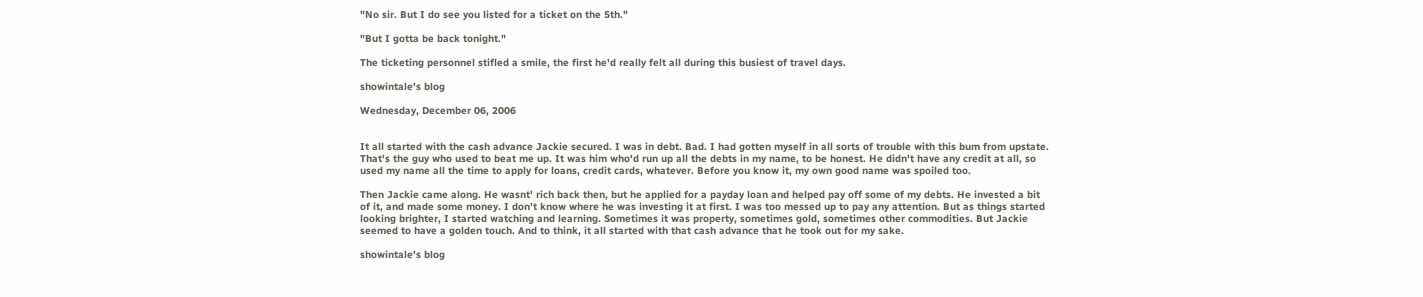"No sir. But I do see you listed for a ticket on the 5th."

"But I gotta be back tonight."

The ticketing personnel stifled a smile, the first he'd really felt all during this busiest of travel days.

showintale's blog

Wednesday, December 06, 2006


It all started with the cash advance Jackie secured. I was in debt. Bad. I had gotten myself in all sorts of trouble with this bum from upstate. That's the guy who used to beat me up. It was him who'd run up all the debts in my name, to be honest. He didn't have any credit at all, so used my name all the time to apply for loans, credit cards, whatever. Before you know it, my own good name was spoiled too.

Then Jackie came along. He wasnt' rich back then, but he applied for a payday loan and helped pay off some of my debts. He invested a bit of it, and made some money. I don't know where he was investing it at first. I was too messed up to pay any attention. But as things started looking brighter, I started watching and learning. Sometimes it was property, sometimes gold, sometimes other commodities. But Jackie seemed to have a golden touch. And to think, it all started with that cash advance that he took out for my sake.

showintale's blog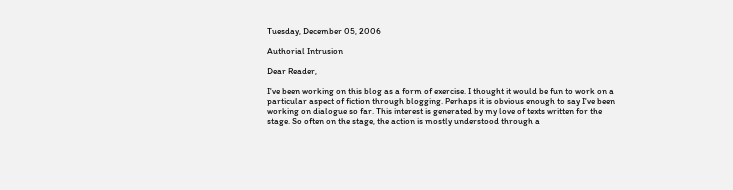Tuesday, December 05, 2006

Authorial Intrusion

Dear Reader,

I've been working on this blog as a form of exercise. I thought it would be fun to work on a particular aspect of fiction through blogging. Perhaps it is obvious enough to say I've been working on dialogue so far. This interest is generated by my love of texts written for the stage. So often on the stage, the action is mostly understood through a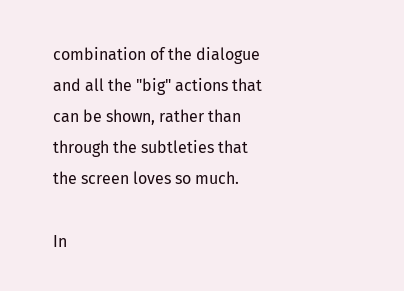combination of the dialogue and all the "big" actions that can be shown, rather than through the subtleties that the screen loves so much.

In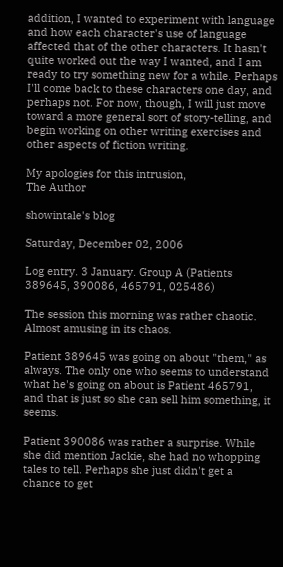addition, I wanted to experiment with language and how each character's use of language affected that of the other characters. It hasn't quite worked out the way I wanted, and I am ready to try something new for a while. Perhaps I'll come back to these characters one day, and perhaps not. For now, though, I will just move toward a more general sort of story-telling, and begin working on other writing exercises and other aspects of fiction writing.

My apologies for this intrusion,
The Author

showintale's blog

Saturday, December 02, 2006

Log entry. 3 January. Group A (Patients 389645, 390086, 465791, 025486)

The session this morning was rather chaotic. Almost amusing in its chaos.

Patient 389645 was going on about "them," as always. The only one who seems to understand what he's going on about is Patient 465791, and that is just so she can sell him something, it seems.

Patient 390086 was rather a surprise. While she did mention Jackie, she had no whopping tales to tell. Perhaps she just didn't get a chance to get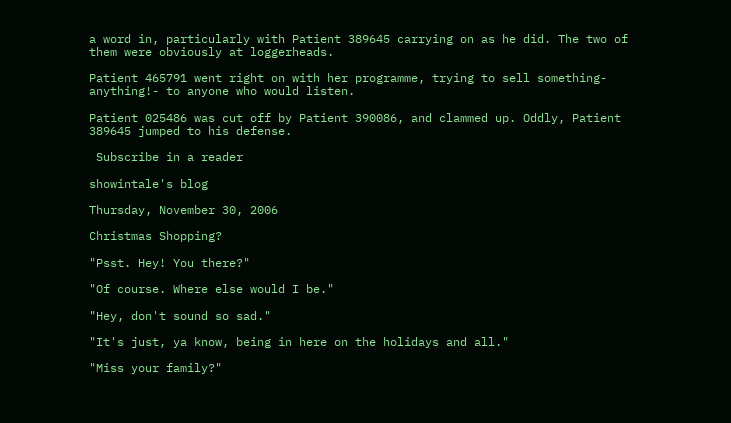a word in, particularly with Patient 389645 carrying on as he did. The two of them were obviously at loggerheads.

Patient 465791 went right on with her programme, trying to sell something- anything!- to anyone who would listen.

Patient 025486 was cut off by Patient 390086, and clammed up. Oddly, Patient 389645 jumped to his defense.

 Subscribe in a reader

showintale's blog

Thursday, November 30, 2006

Christmas Shopping?

"Psst. Hey! You there?"

"Of course. Where else would I be."

"Hey, don't sound so sad."

"It's just, ya know, being in here on the holidays and all."

"Miss your family?"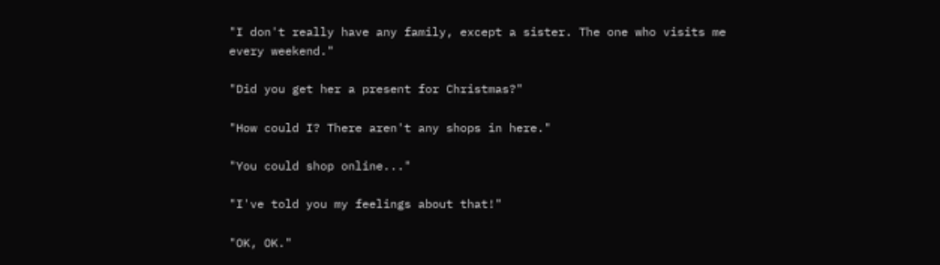"I don't really have any family, except a sister. The one who visits me every weekend."

"Did you get her a present for Christmas?"

"How could I? There aren't any shops in here."

"You could shop online..."

"I've told you my feelings about that!"

"OK, OK."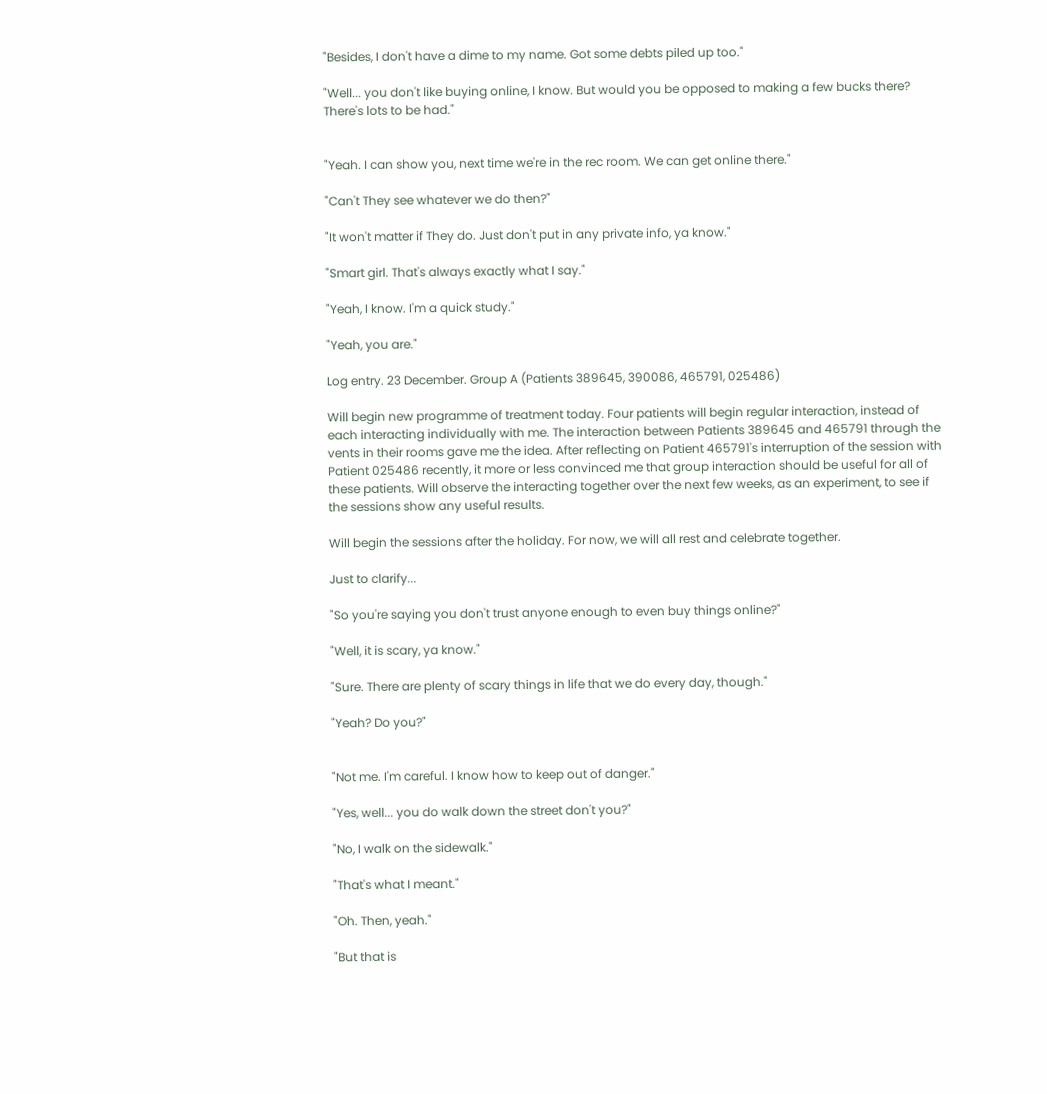"Besides, I don't have a dime to my name. Got some debts piled up too."

"Well... you don't like buying online, I know. But would you be opposed to making a few bucks there? There's lots to be had."


"Yeah. I can show you, next time we're in the rec room. We can get online there."

"Can't They see whatever we do then?"

"It won't matter if They do. Just don't put in any private info, ya know."

"Smart girl. That's always exactly what I say."

"Yeah, I know. I'm a quick study."

"Yeah, you are."

Log entry. 23 December. Group A (Patients 389645, 390086, 465791, 025486)

Will begin new programme of treatment today. Four patients will begin regular interaction, instead of each interacting individually with me. The interaction between Patients 389645 and 465791 through the vents in their rooms gave me the idea. After reflecting on Patient 465791's interruption of the session with Patient 025486 recently, it more or less convinced me that group interaction should be useful for all of these patients. Will observe the interacting together over the next few weeks, as an experiment, to see if the sessions show any useful results.

Will begin the sessions after the holiday. For now, we will all rest and celebrate together.

Just to clarify...

"So you're saying you don't trust anyone enough to even buy things online?"

"Well, it is scary, ya know."

"Sure. There are plenty of scary things in life that we do every day, though."

"Yeah? Do you?"


"Not me. I'm careful. I know how to keep out of danger."

"Yes, well... you do walk down the street don't you?"

"No, I walk on the sidewalk."

"That's what I meant."

"Oh. Then, yeah."

"But that is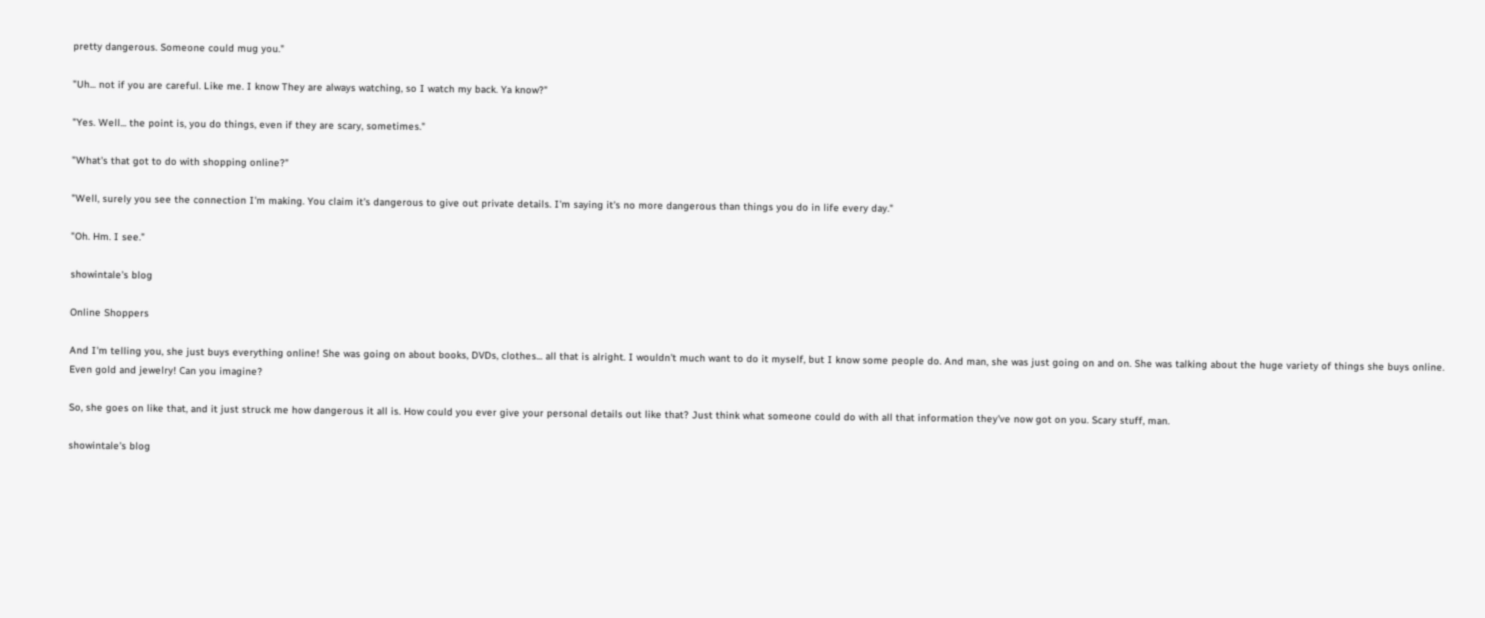pretty dangerous. Someone could mug you."

"Uh... not if you are careful. Like me. I know They are always watching, so I watch my back. Ya know?"

"Yes. Well... the point is, you do things, even if they are scary, sometimes."

"What's that got to do with shopping online?"

"Well, surely you see the connection I'm making. You claim it's dangerous to give out private details. I'm saying it's no more dangerous than things you do in life every day."

"Oh. Hm. I see."

showintale's blog

Online Shoppers

And I'm telling you, she just buys everything online! She was going on about books, DVDs, clothes... all that is alright. I wouldn't much want to do it myself, but I know some people do. And man, she was just going on and on. She was talking about the huge variety of things she buys online. Even gold and jewelry! Can you imagine?

So, she goes on like that, and it just struck me how dangerous it all is. How could you ever give your personal details out like that? Just think what someone could do with all that information they've now got on you. Scary stuff, man.

showintale's blog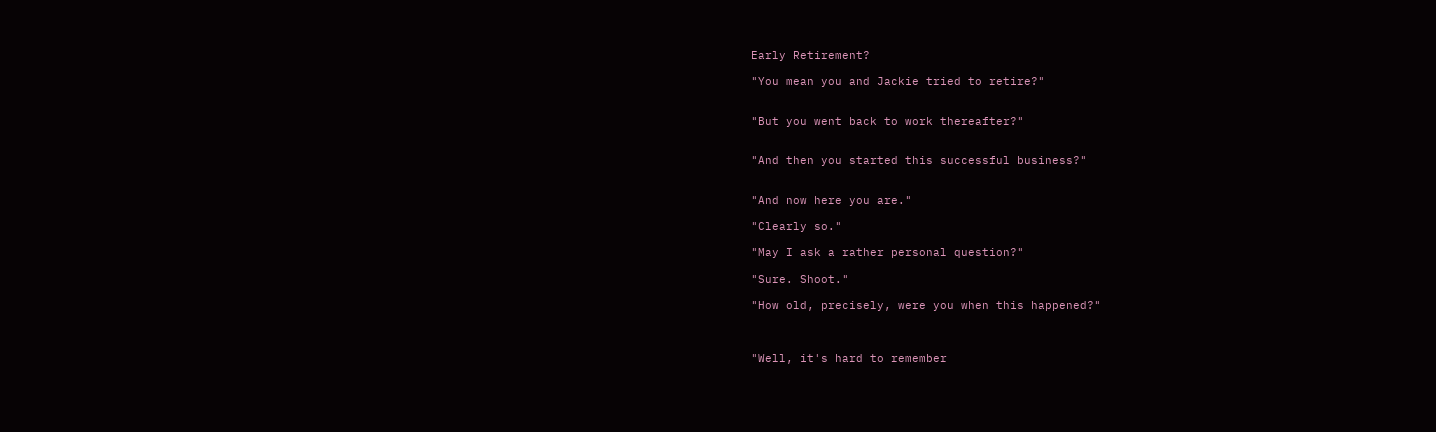Early Retirement?

"You mean you and Jackie tried to retire?"


"But you went back to work thereafter?"


"And then you started this successful business?"


"And now here you are."

"Clearly so."

"May I ask a rather personal question?"

"Sure. Shoot."

"How old, precisely, were you when this happened?"



"Well, it's hard to remember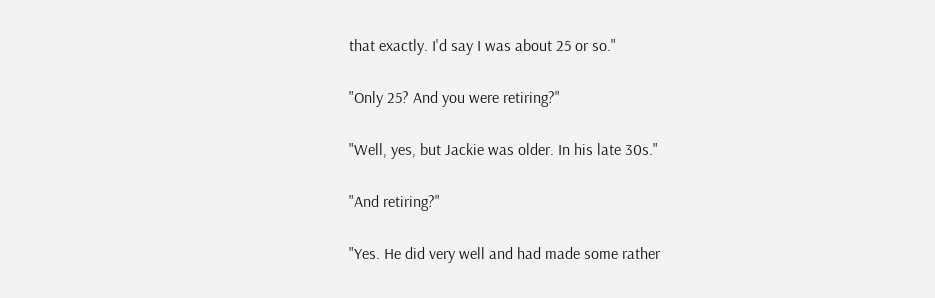that exactly. I'd say I was about 25 or so."

"Only 25? And you were retiring?"

"Well, yes, but Jackie was older. In his late 30s."

"And retiring?"

"Yes. He did very well and had made some rather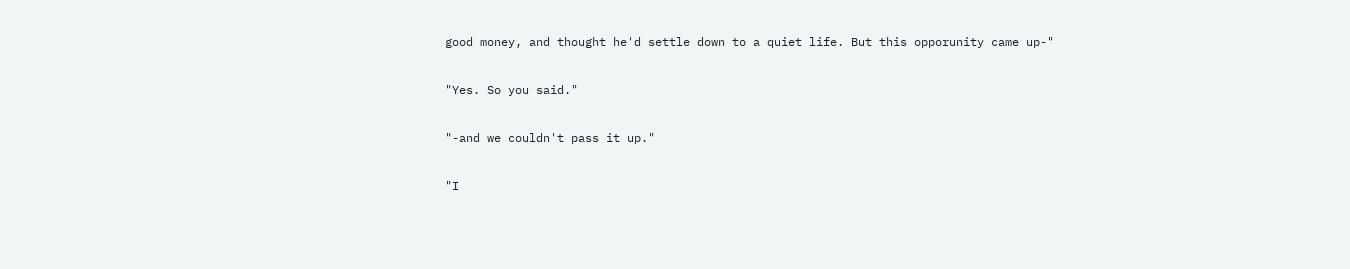good money, and thought he'd settle down to a quiet life. But this opporunity came up-"

"Yes. So you said."

"-and we couldn't pass it up."

"I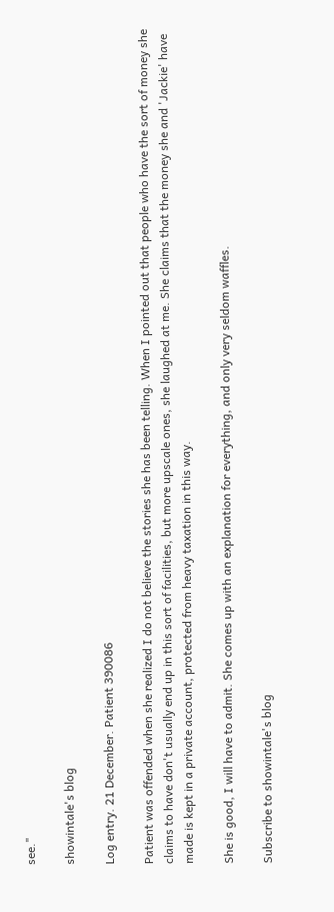see."

showintale's blog

Log entry. 21 December. Patient 390086

Patient was offended when she realized I do not believe the stories she has been telling. When I pointed out that people who have the sort of money she claims to have don't usually end up in this sort of facilities, but more upscale ones, she laughed at me. She claims that the money she and 'Jackie' have made is kept in a private account, protected from heavy taxation in this way.

She is good, I will have to admit. She comes up with an explanation for everything, and only very seldom waffles.

Subscribe to showintale's blog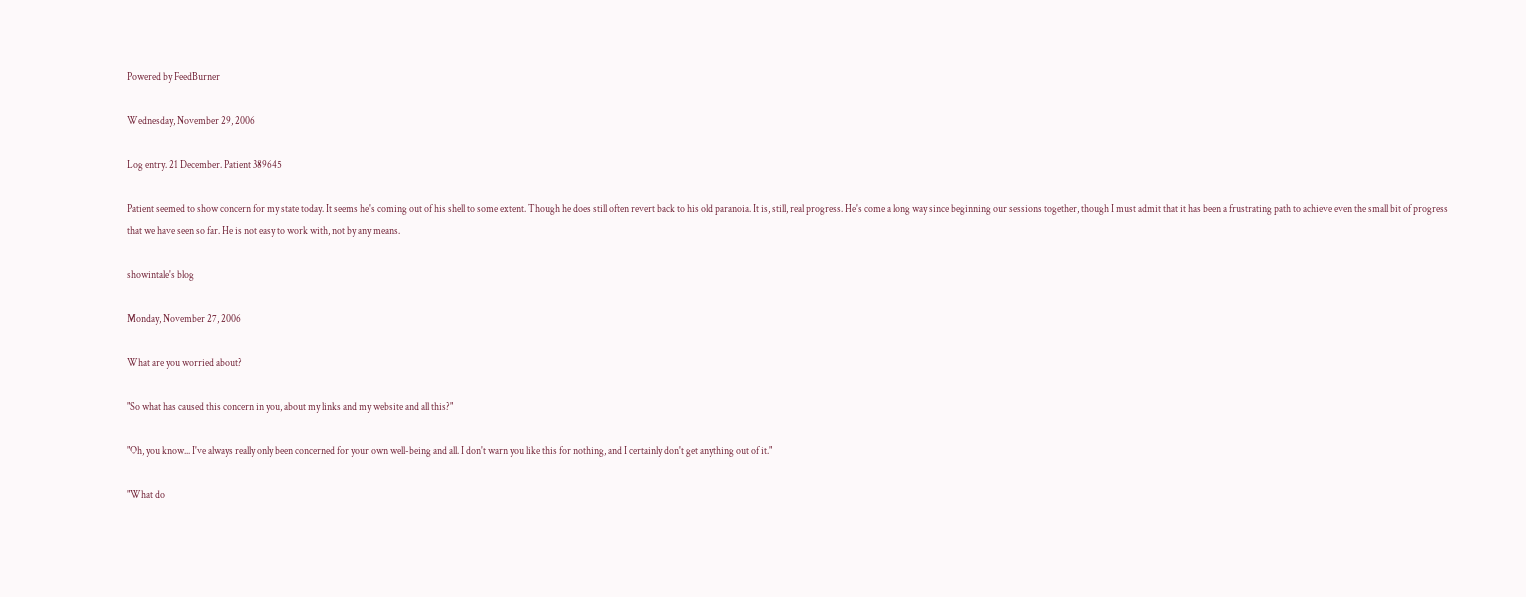Powered by FeedBurner

Wednesday, November 29, 2006

Log entry. 21 December. Patient 389645

Patient seemed to show concern for my state today. It seems he's coming out of his shell to some extent. Though he does still often revert back to his old paranoia. It is, still, real progress. He's come a long way since beginning our sessions together, though I must admit that it has been a frustrating path to achieve even the small bit of progress that we have seen so far. He is not easy to work with, not by any means.

showintale's blog

Monday, November 27, 2006

What are you worried about?

"So what has caused this concern in you, about my links and my website and all this?"

"Oh, you know... I've always really only been concerned for your own well-being and all. I don't warn you like this for nothing, and I certainly don't get anything out of it."

"What do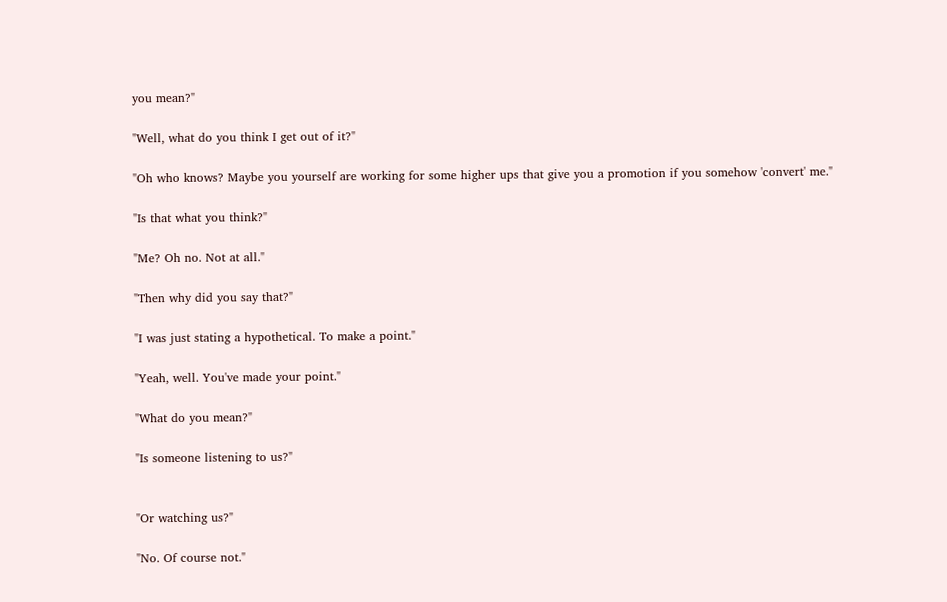you mean?"

"Well, what do you think I get out of it?"

"Oh who knows? Maybe you yourself are working for some higher ups that give you a promotion if you somehow 'convert' me."

"Is that what you think?"

"Me? Oh no. Not at all."

"Then why did you say that?"

"I was just stating a hypothetical. To make a point."

"Yeah, well. You've made your point."

"What do you mean?"

"Is someone listening to us?"


"Or watching us?"

"No. Of course not."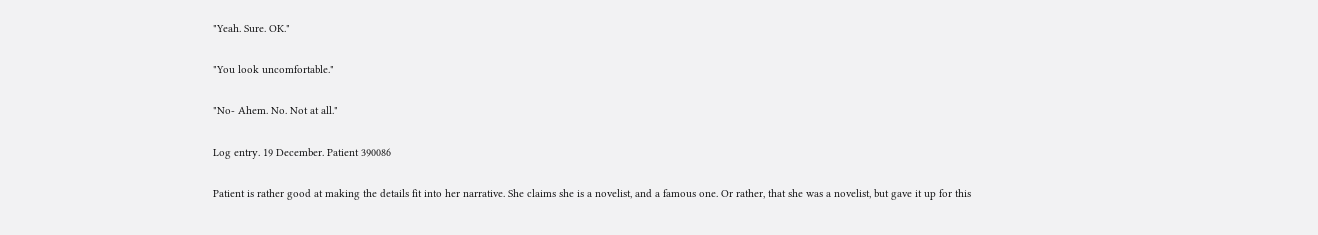"Yeah. Sure. OK."

"You look uncomfortable."

"No- Ahem. No. Not at all."

Log entry. 19 December. Patient 390086

Patient is rather good at making the details fit into her narrative. She claims she is a novelist, and a famous one. Or rather, that she was a novelist, but gave it up for this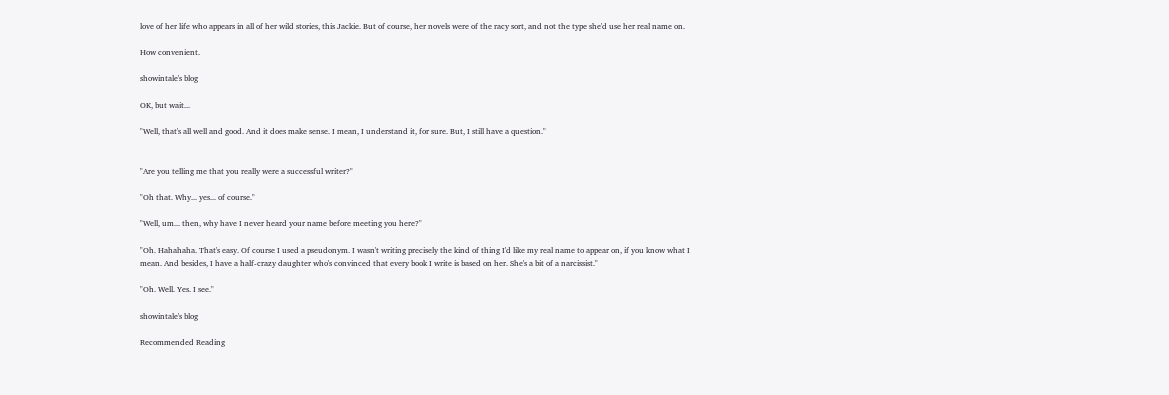love of her life who appears in all of her wild stories, this Jackie. But of course, her novels were of the racy sort, and not the type she'd use her real name on.

How convenient.

showintale's blog

OK, but wait...

"Well, that's all well and good. And it does make sense. I mean, I understand it, for sure. But, I still have a question."


"Are you telling me that you really were a successful writer?"

"Oh that. Why... yes... of course."

"Well, um... then, why have I never heard your name before meeting you here?"

"Oh. Hahahaha. That's easy. Of course I used a pseudonym. I wasn't writing precisely the kind of thing I'd like my real name to appear on, if you know what I mean. And besides, I have a half-crazy daughter who's convinced that every book I write is based on her. She's a bit of a narcissist."

"Oh. Well. Yes. I see."

showintale's blog

Recommended Reading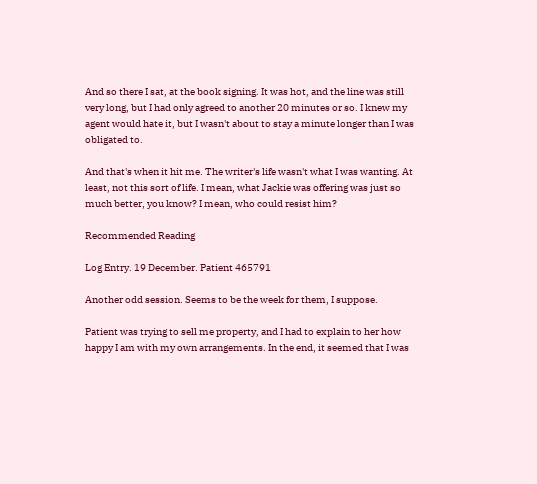And so there I sat, at the book signing. It was hot, and the line was still very long, but I had only agreed to another 20 minutes or so. I knew my agent would hate it, but I wasn't about to stay a minute longer than I was obligated to.

And that's when it hit me. The writer's life wasn't what I was wanting. At least, not this sort of life. I mean, what Jackie was offering was just so much better, you know? I mean, who could resist him?

Recommended Reading

Log Entry. 19 December. Patient 465791

Another odd session. Seems to be the week for them, I suppose.

Patient was trying to sell me property, and I had to explain to her how happy I am with my own arrangements. In the end, it seemed that I was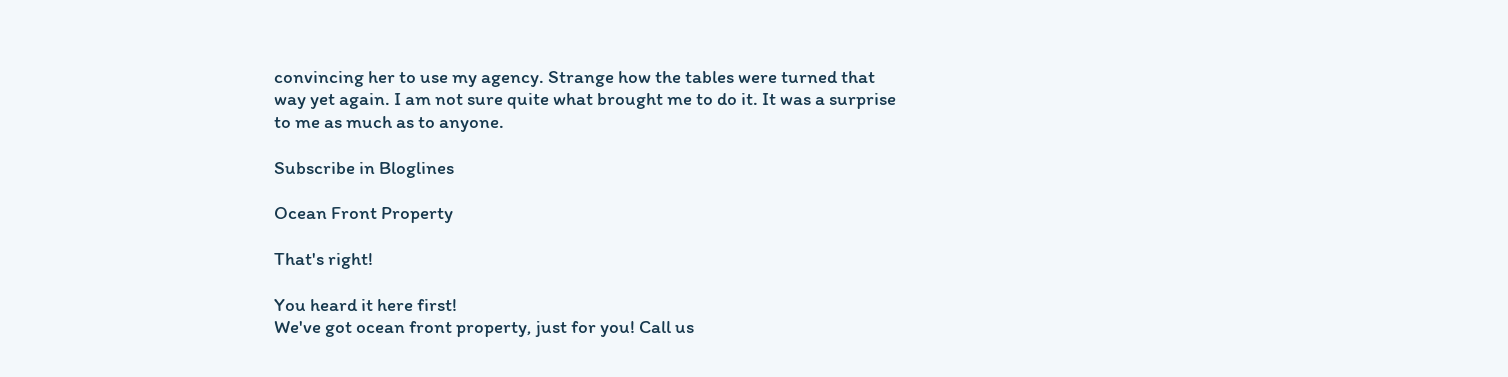convincing her to use my agency. Strange how the tables were turned that way yet again. I am not sure quite what brought me to do it. It was a surprise to me as much as to anyone.

Subscribe in Bloglines

Ocean Front Property

That's right!

You heard it here first!
We've got ocean front property, just for you! Call us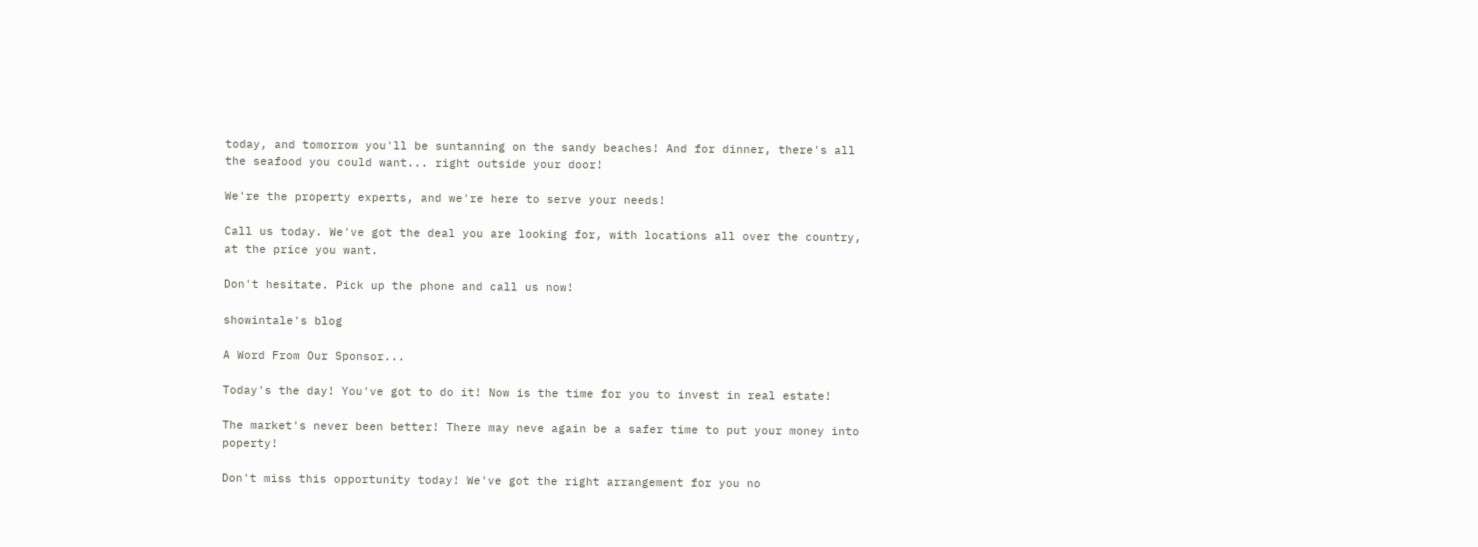today, and tomorrow you'll be suntanning on the sandy beaches! And for dinner, there's all the seafood you could want... right outside your door!

We're the property experts, and we're here to serve your needs!

Call us today. We've got the deal you are looking for, with locations all over the country, at the price you want.

Don't hesitate. Pick up the phone and call us now!

showintale's blog

A Word From Our Sponsor...

Today's the day! You've got to do it! Now is the time for you to invest in real estate!

The market's never been better! There may neve again be a safer time to put your money into poperty!

Don't miss this opportunity today! We've got the right arrangement for you no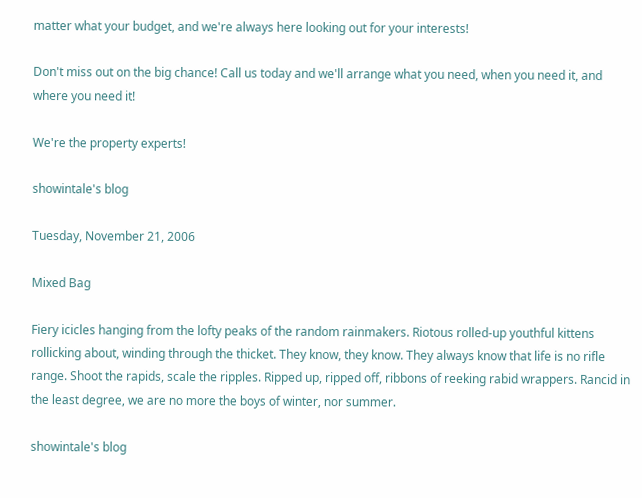matter what your budget, and we're always here looking out for your interests!

Don't miss out on the big chance! Call us today and we'll arrange what you need, when you need it, and where you need it!

We're the property experts!

showintale's blog

Tuesday, November 21, 2006

Mixed Bag

Fiery icicles hanging from the lofty peaks of the random rainmakers. Riotous rolled-up youthful kittens rollicking about, winding through the thicket. They know, they know. They always know that life is no rifle range. Shoot the rapids, scale the ripples. Ripped up, ripped off, ribbons of reeking rabid wrappers. Rancid in the least degree, we are no more the boys of winter, nor summer.

showintale's blog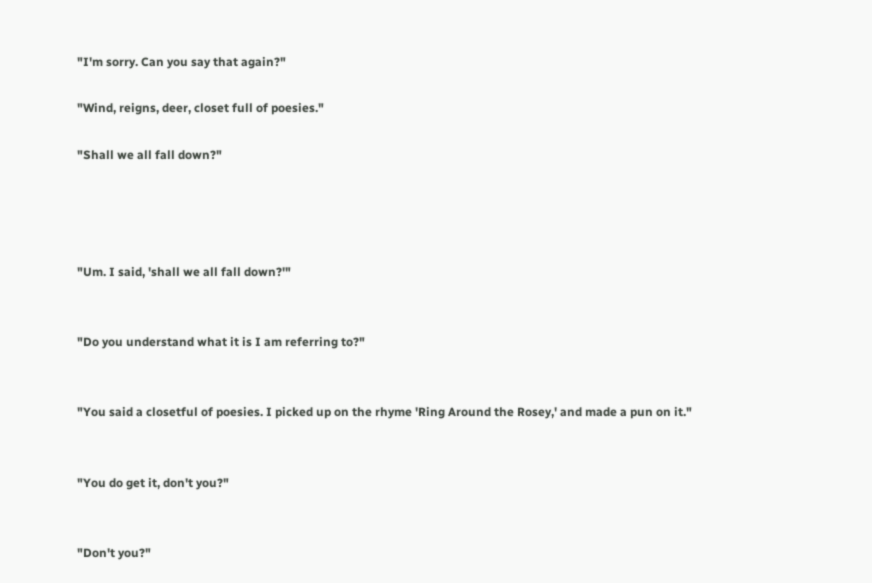"I'm sorry. Can you say that again?"

"Wind, reigns, deer, closet full of poesies."

"Shall we all fall down?"




"Um. I said, 'shall we all fall down?'"


"Do you understand what it is I am referring to?"


"You said a closetful of poesies. I picked up on the rhyme 'Ring Around the Rosey,' and made a pun on it."


"You do get it, don't you?"


"Don't you?"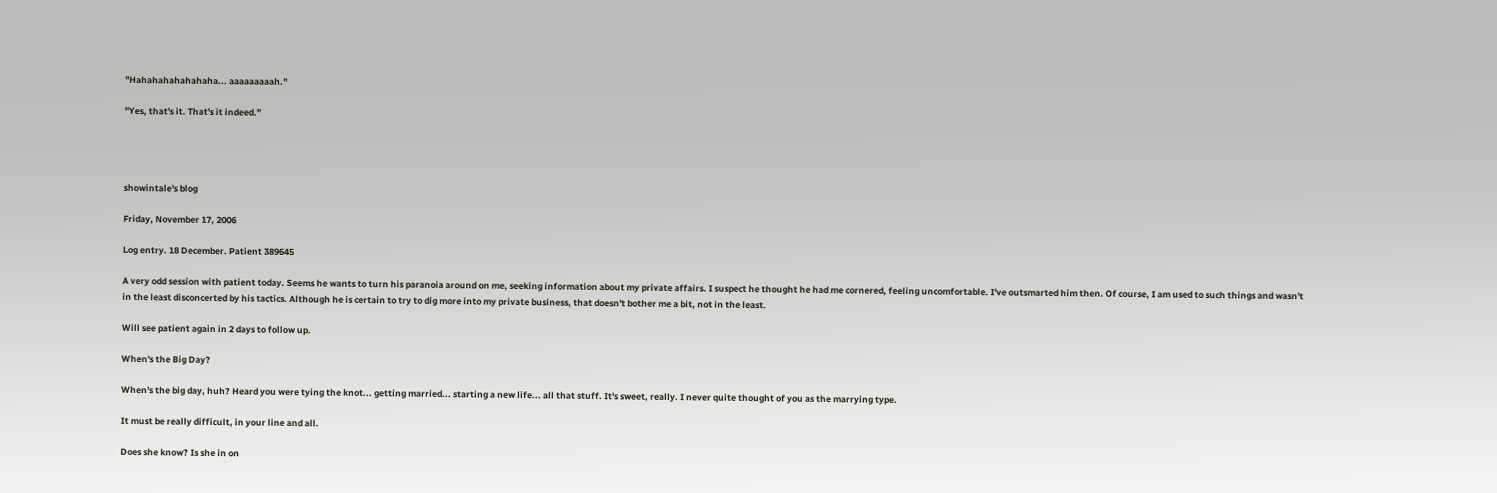"Hahahahahahahaha... aaaaaaaaah."

"Yes, that's it. That's it indeed."




showintale's blog

Friday, November 17, 2006

Log entry. 18 December. Patient 389645

A very odd session with patient today. Seems he wants to turn his paranoia around on me, seeking information about my private affairs. I suspect he thought he had me cornered, feeling uncomfortable. I've outsmarted him then. Of course, I am used to such things and wasn't in the least disconcerted by his tactics. Although he is certain to try to dig more into my private business, that doesn't bother me a bit, not in the least.

Will see patient again in 2 days to follow up.

When's the Big Day?

When's the big day, huh? Heard you were tying the knot... getting married... starting a new life... all that stuff. It's sweet, really. I never quite thought of you as the marrying type.

It must be really difficult, in your line and all.

Does she know? Is she in on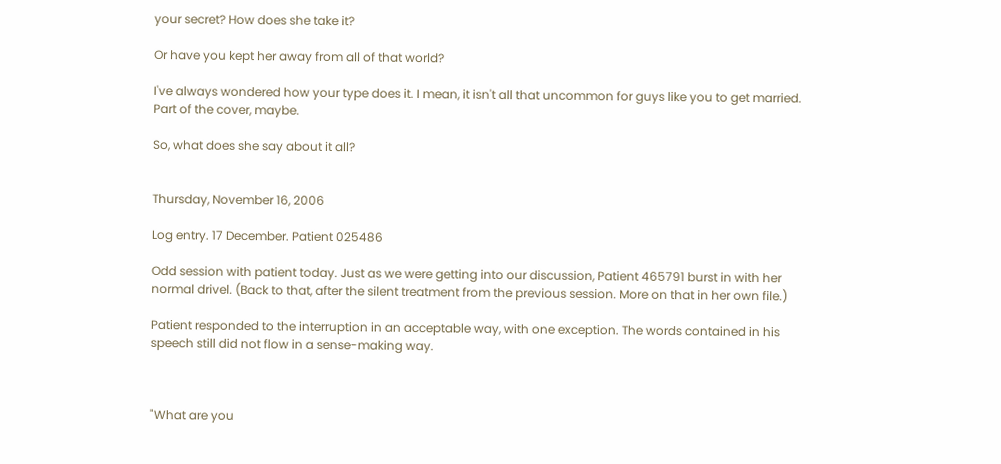your secret? How does she take it?

Or have you kept her away from all of that world?

I've always wondered how your type does it. I mean, it isn't all that uncommon for guys like you to get married. Part of the cover, maybe.

So, what does she say about it all?


Thursday, November 16, 2006

Log entry. 17 December. Patient 025486

Odd session with patient today. Just as we were getting into our discussion, Patient 465791 burst in with her normal drivel. (Back to that, after the silent treatment from the previous session. More on that in her own file.)

Patient responded to the interruption in an acceptable way, with one exception. The words contained in his speech still did not flow in a sense-making way.



"What are you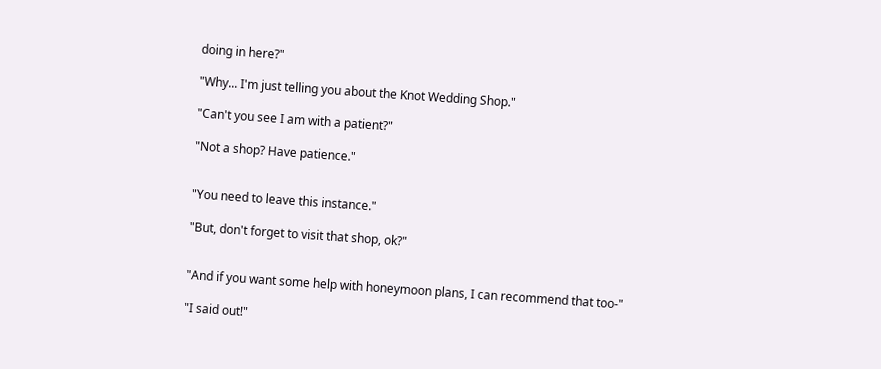doing in here?"

"Why... I'm just telling you about the Knot Wedding Shop."

"Can't you see I am with a patient?"

"Not a shop? Have patience."


"You need to leave this instance."

"But, don't forget to visit that shop, ok?"


"And if you want some help with honeymoon plans, I can recommend that too-"

"I said out!"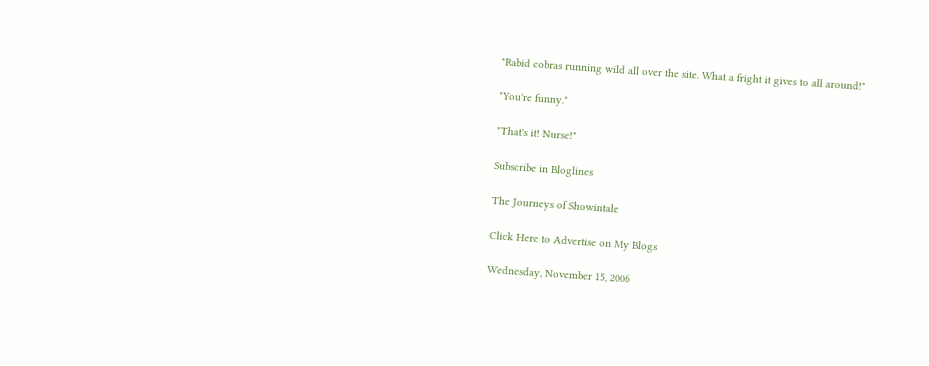"Rabid cobras running wild all over the site. What a fright it gives to all around!"

"You're funny."

"That's it! Nurse!"

Subscribe in Bloglines

The Journeys of Showintale

Click Here to Advertise on My Blogs

Wednesday, November 15, 2006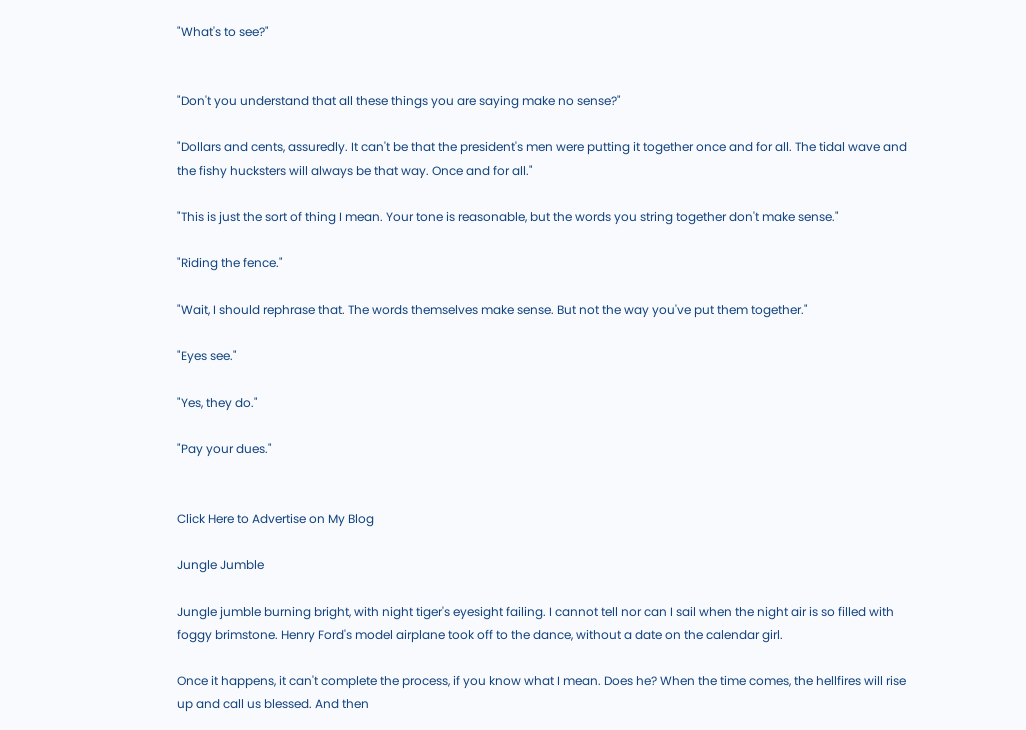"What's to see?"


"Don't you understand that all these things you are saying make no sense?"

"Dollars and cents, assuredly. It can't be that the president's men were putting it together once and for all. The tidal wave and the fishy hucksters will always be that way. Once and for all."

"This is just the sort of thing I mean. Your tone is reasonable, but the words you string together don't make sense."

"Riding the fence."

"Wait, I should rephrase that. The words themselves make sense. But not the way you've put them together."

"Eyes see."

"Yes, they do."

"Pay your dues."


Click Here to Advertise on My Blog

Jungle Jumble

Jungle jumble burning bright, with night tiger's eyesight failing. I cannot tell nor can I sail when the night air is so filled with foggy brimstone. Henry Ford's model airplane took off to the dance, without a date on the calendar girl.

Once it happens, it can't complete the process, if you know what I mean. Does he? When the time comes, the hellfires will rise up and call us blessed. And then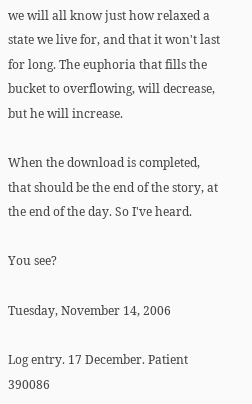we will all know just how relaxed a state we live for, and that it won't last for long. The euphoria that fills the bucket to overflowing, will decrease, but he will increase.

When the download is completed, that should be the end of the story, at the end of the day. So I've heard.

You see?

Tuesday, November 14, 2006

Log entry. 17 December. Patient 390086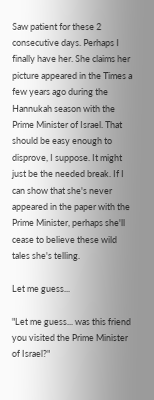Saw patient for these 2 consecutive days. Perhaps I finally have her. She claims her picture appeared in the Times a few years ago during the Hannukah season with the Prime Minister of Israel. That should be easy enough to disprove, I suppose. It might just be the needed break. If I can show that she's never appeared in the paper with the Prime Minister, perhaps she'll cease to believe these wild tales she's telling.

Let me guess...

"Let me guess... was this friend you visited the Prime Minister of Israel?"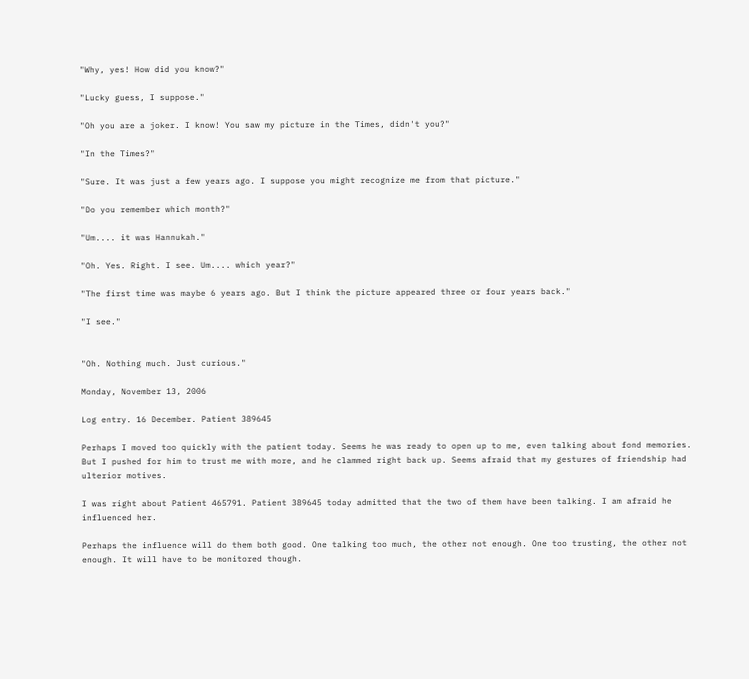"Why, yes! How did you know?"

"Lucky guess, I suppose."

"Oh you are a joker. I know! You saw my picture in the Times, didn't you?"

"In the Times?"

"Sure. It was just a few years ago. I suppose you might recognize me from that picture."

"Do you remember which month?"

"Um.... it was Hannukah."

"Oh. Yes. Right. I see. Um.... which year?"

"The first time was maybe 6 years ago. But I think the picture appeared three or four years back."

"I see."


"Oh. Nothing much. Just curious."

Monday, November 13, 2006

Log entry. 16 December. Patient 389645

Perhaps I moved too quickly with the patient today. Seems he was ready to open up to me, even talking about fond memories. But I pushed for him to trust me with more, and he clammed right back up. Seems afraid that my gestures of friendship had ulterior motives.

I was right about Patient 465791. Patient 389645 today admitted that the two of them have been talking. I am afraid he influenced her.

Perhaps the influence will do them both good. One talking too much, the other not enough. One too trusting, the other not enough. It will have to be monitored though.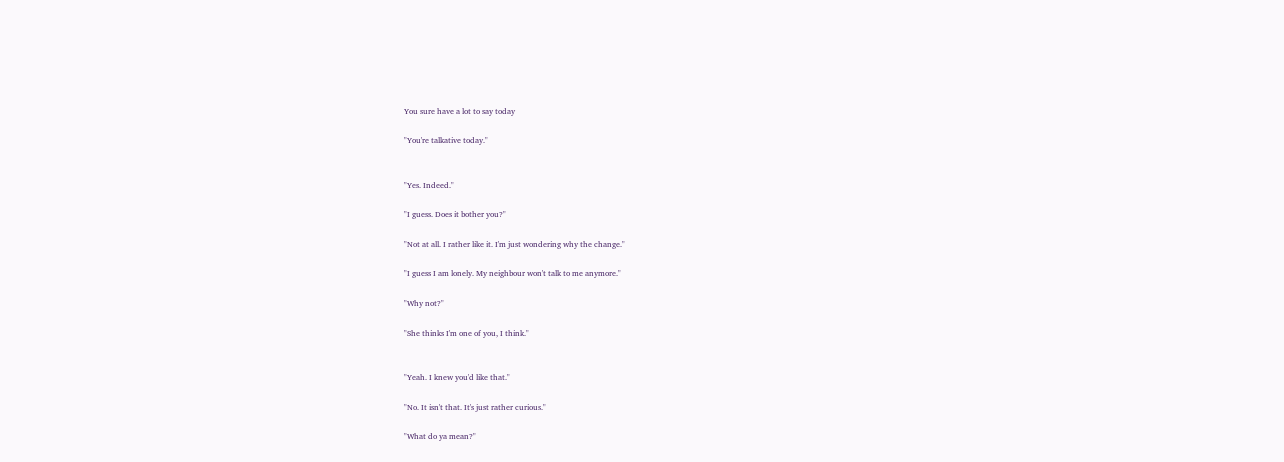You sure have a lot to say today

"You're talkative today."


"Yes. Indeed."

"I guess. Does it bother you?"

"Not at all. I rather like it. I'm just wondering why the change."

"I guess I am lonely. My neighbour won't talk to me anymore."

"Why not?"

"She thinks I'm one of you, I think."


"Yeah. I knew you'd like that."

"No. It isn't that. It's just rather curious."

"What do ya mean?"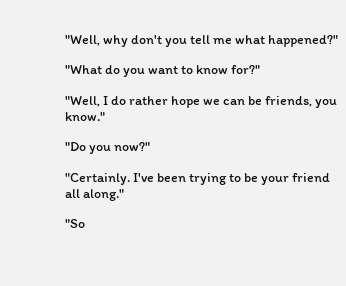"Well, why don't you tell me what happened?"

"What do you want to know for?"

"Well, I do rather hope we can be friends, you know."

"Do you now?"

"Certainly. I've been trying to be your friend all along."

"So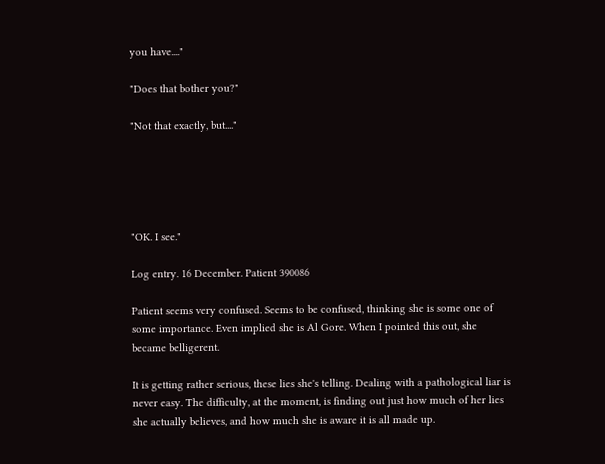you have...."

"Does that bother you?"

"Not that exactly, but...."





"OK. I see."

Log entry. 16 December. Patient 390086

Patient seems very confused. Seems to be confused, thinking she is some one of some importance. Even implied she is Al Gore. When I pointed this out, she became belligerent.

It is getting rather serious, these lies she's telling. Dealing with a pathological liar is never easy. The difficulty, at the moment, is finding out just how much of her lies she actually believes, and how much she is aware it is all made up.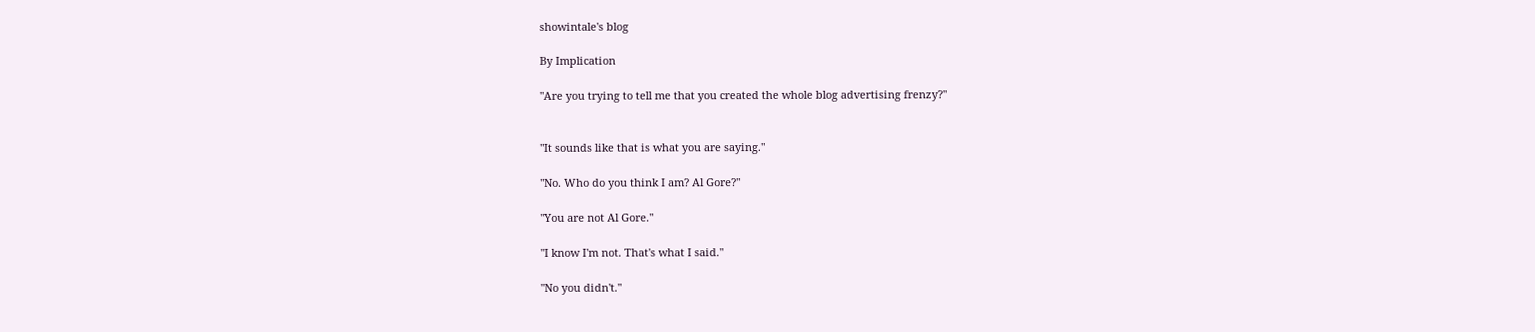showintale's blog

By Implication

"Are you trying to tell me that you created the whole blog advertising frenzy?"


"It sounds like that is what you are saying."

"No. Who do you think I am? Al Gore?"

"You are not Al Gore."

"I know I'm not. That's what I said."

"No you didn't."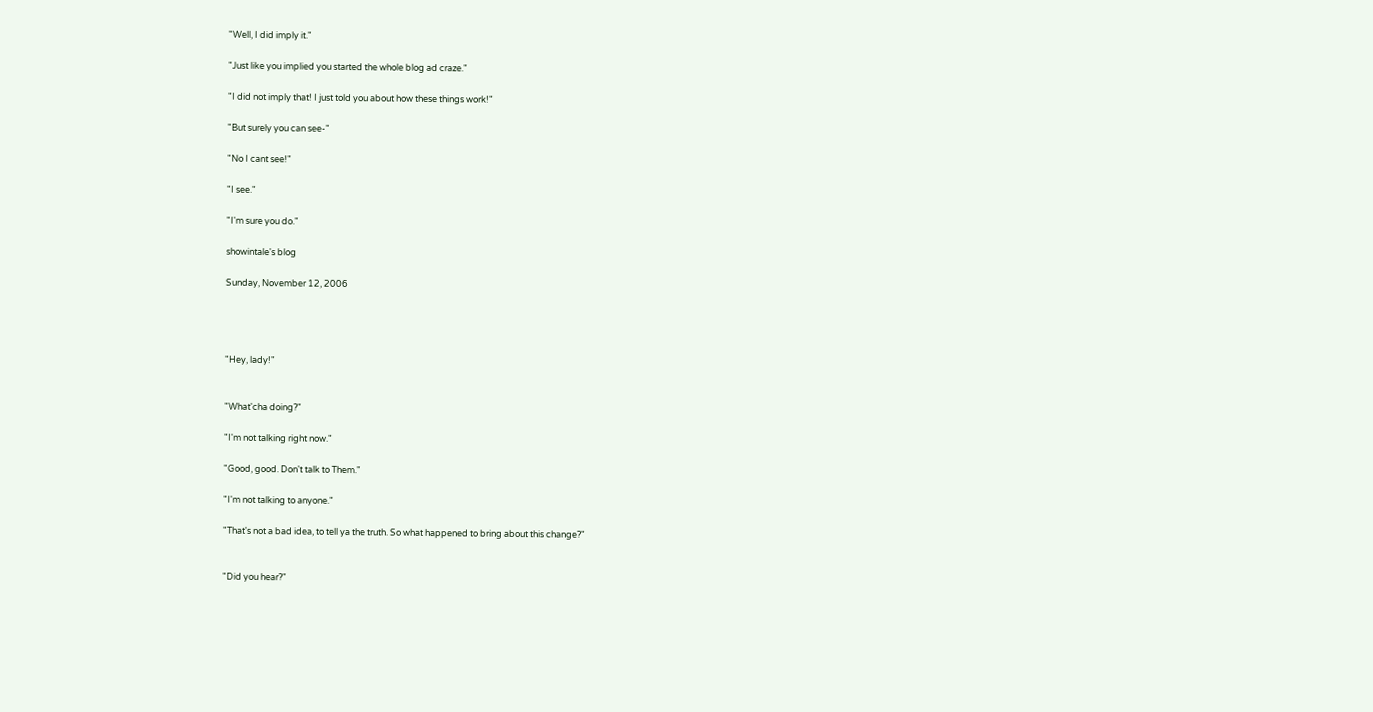"Well, I did imply it."

"Just like you implied you started the whole blog ad craze."

"I did not imply that! I just told you about how these things work!"

"But surely you can see-"

"No I cant see!"

"I see."

"I'm sure you do."

showintale's blog

Sunday, November 12, 2006




"Hey, lady!"


"What'cha doing?"

"I'm not talking right now."

"Good, good. Don't talk to Them."

"I'm not talking to anyone."

"That's not a bad idea, to tell ya the truth. So what happened to bring about this change?"


"Did you hear?"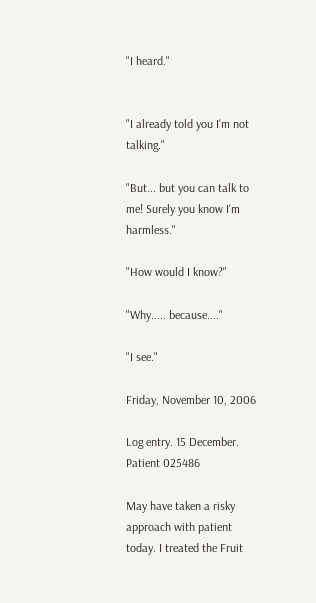"I heard."


"I already told you I'm not talking."

"But... but you can talk to me! Surely you know I'm harmless."

"How would I know?"

"Why..... because...."

"I see."

Friday, November 10, 2006

Log entry. 15 December. Patient 025486

May have taken a risky approach with patient today. I treated the Fruit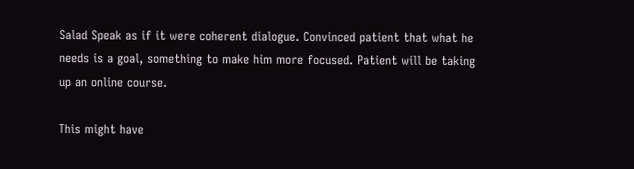Salad Speak as if it were coherent dialogue. Convinced patient that what he needs is a goal, something to make him more focused. Patient will be taking up an online course.

This might have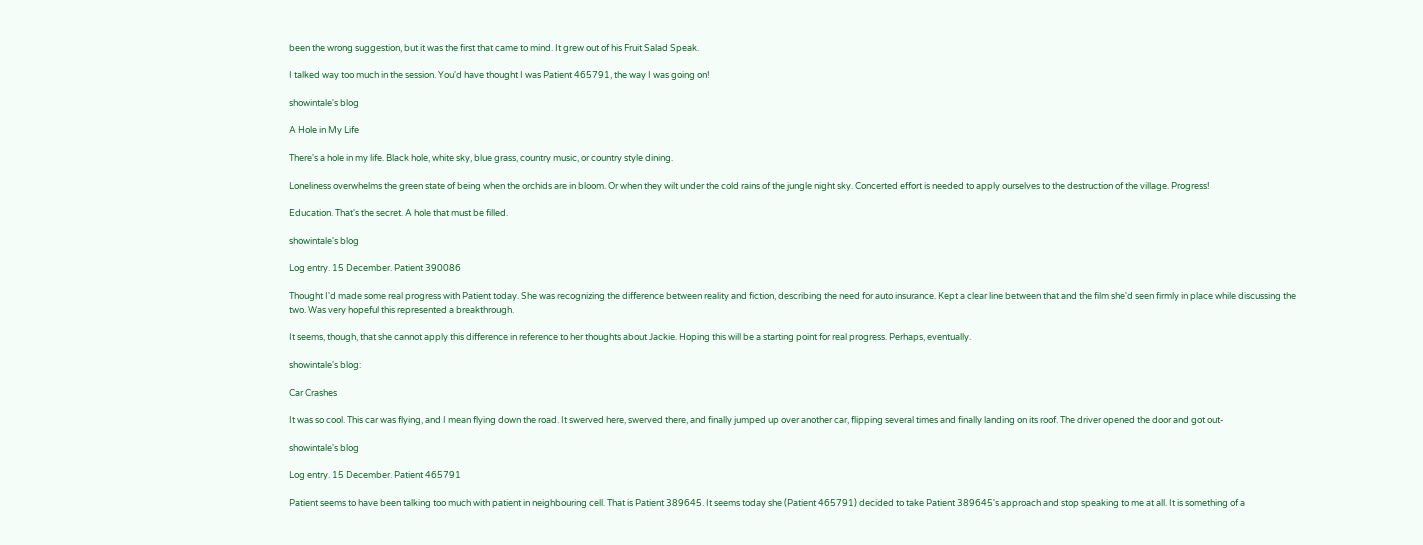been the wrong suggestion, but it was the first that came to mind. It grew out of his Fruit Salad Speak.

I talked way too much in the session. You'd have thought I was Patient 465791, the way I was going on!

showintale's blog

A Hole in My Life

There's a hole in my life. Black hole, white sky, blue grass, country music, or country style dining.

Loneliness overwhelms the green state of being when the orchids are in bloom. Or when they wilt under the cold rains of the jungle night sky. Concerted effort is needed to apply ourselves to the destruction of the village. Progress!

Education. That's the secret. A hole that must be filled.

showintale's blog

Log entry. 15 December. Patient 390086

Thought I'd made some real progress with Patient today. She was recognizing the difference between reality and fiction, describing the need for auto insurance. Kept a clear line between that and the film she'd seen firmly in place while discussing the two. Was very hopeful this represented a breakthrough.

It seems, though, that she cannot apply this difference in reference to her thoughts about Jackie. Hoping this will be a starting point for real progress. Perhaps, eventually.

showintale's blog:

Car Crashes

It was so cool. This car was flying, and I mean flying down the road. It swerved here, swerved there, and finally jumped up over another car, flipping several times and finally landing on its roof. The driver opened the door and got out-

showintale's blog

Log entry. 15 December. Patient 465791

Patient seems to have been talking too much with patient in neighbouring cell. That is Patient 389645. It seems today she (Patient 465791) decided to take Patient 389645's approach and stop speaking to me at all. It is something of a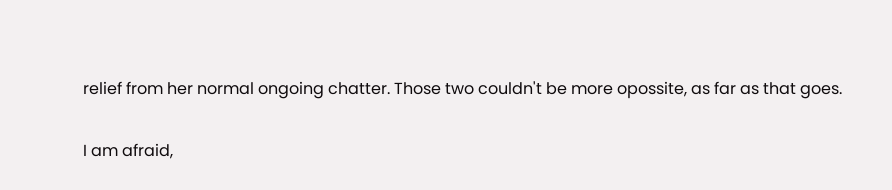relief from her normal ongoing chatter. Those two couldn't be more opossite, as far as that goes.

I am afraid,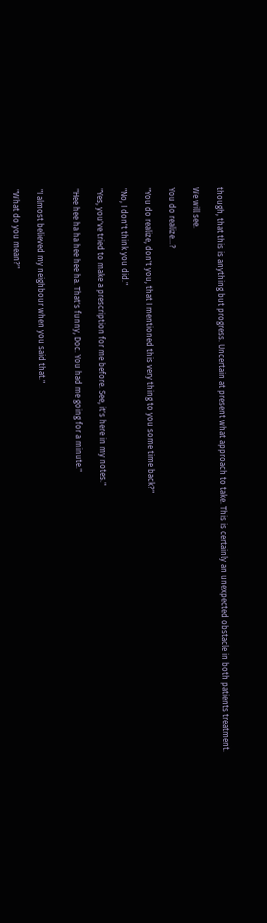though, that this is anything but progress. Uncertain at present what approach to take. This is certainly an unexpected obstacle in both patients treatment.

We will see.

You do realize...?

"You do realize, don't you, that I mentioned this very thing to you some time back?"

"No, I don't think you did."

"Yes, you've tried to make a prescription for me before. See, it's here in my notes."

"Hee hee ha ha hee hee ha. That's funny, Doc. You had me going for a minute."


"I almost believed my neighbour when you said that."

"What do you mean?"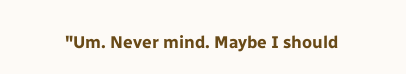"Um. Never mind. Maybe I should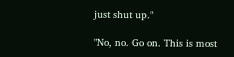just shut up."

"No, no. Go on. This is most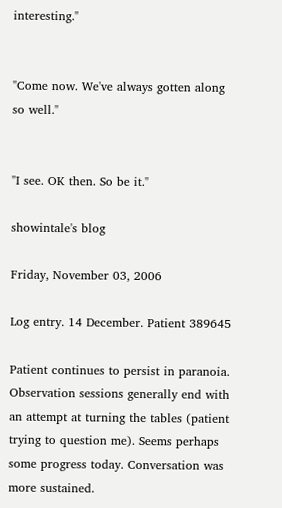interesting."


"Come now. We've always gotten along so well."


"I see. OK then. So be it."

showintale's blog

Friday, November 03, 2006

Log entry. 14 December. Patient 389645

Patient continues to persist in paranoia. Observation sessions generally end with an attempt at turning the tables (patient trying to question me). Seems perhaps some progress today. Conversation was more sustained.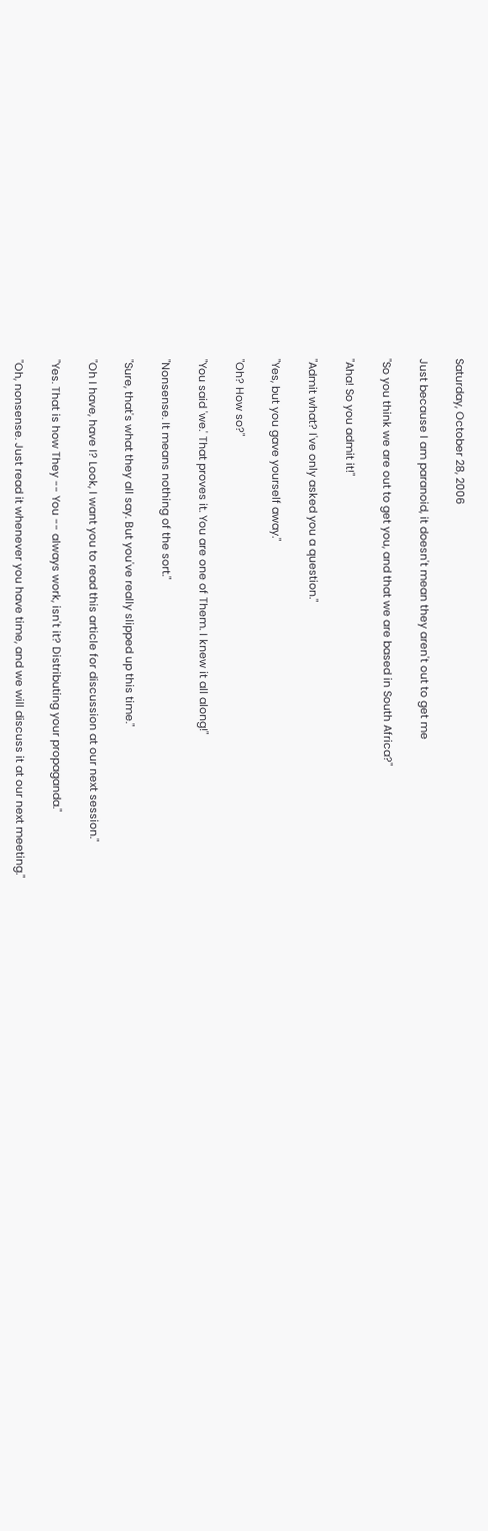Saturday, October 28, 2006

Just because I am paranoid, it doesn't mean they aren't out to get me

"So you think we are out to get you, and that we are based in South Africa?"

"Aha! So you admit it!"

"Admit what? I've only asked you a question."

"Yes, but you gave yourself away."

"Oh? How so?"

"You said 'we.' That proves it. You are one of Them. I knew it all along!"

"Nonsense. It means nothing of the sort."

"Sure, that's what they all say. But you've really slipped up this time."

"Oh I have, have I? Look, I want you to read this article for discussion at our next session."

"Yes. That is how They -- You -- always work, isn't it? Distributing your propaganda."

"Oh, nonsense. Just read it whenever you have time, and we will discuss it at our next meeting."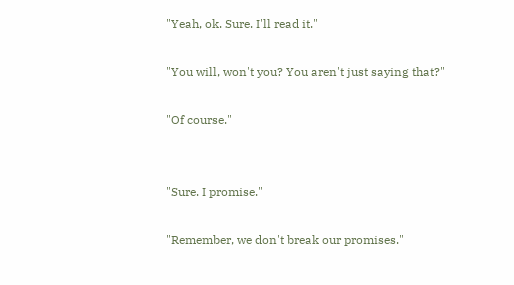"Yeah, ok. Sure. I'll read it."

"You will, won't you? You aren't just saying that?"

"Of course."


"Sure. I promise."

"Remember, we don't break our promises."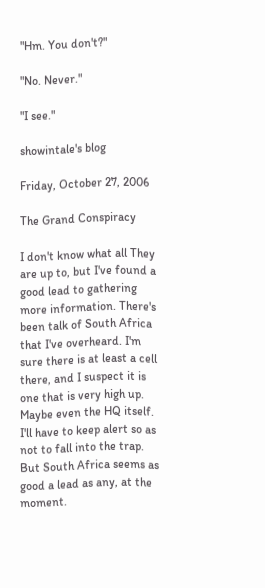"Hm. You don't?"

"No. Never."

"I see."

showintale's blog

Friday, October 27, 2006

The Grand Conspiracy

I don't know what all They are up to, but I've found a good lead to gathering more information. There's been talk of South Africa that I've overheard. I'm sure there is at least a cell there, and I suspect it is one that is very high up. Maybe even the HQ itself. I'll have to keep alert so as not to fall into the trap. But South Africa seems as good a lead as any, at the moment.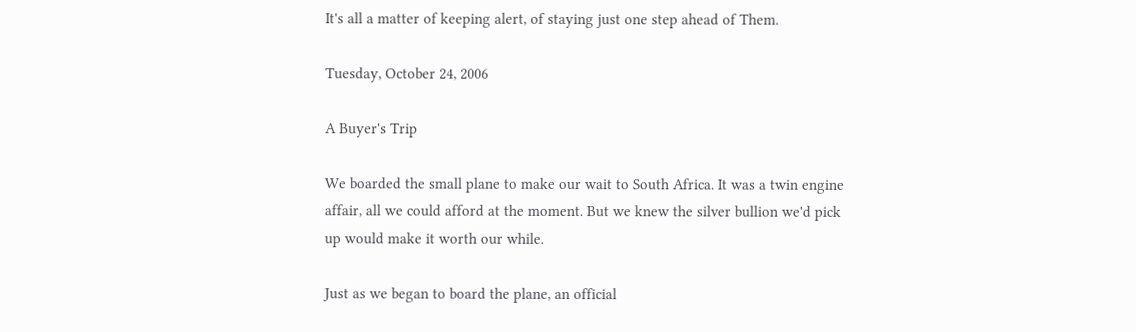It's all a matter of keeping alert, of staying just one step ahead of Them.

Tuesday, October 24, 2006

A Buyer's Trip

We boarded the small plane to make our wait to South Africa. It was a twin engine affair, all we could afford at the moment. But we knew the silver bullion we'd pick up would make it worth our while.

Just as we began to board the plane, an official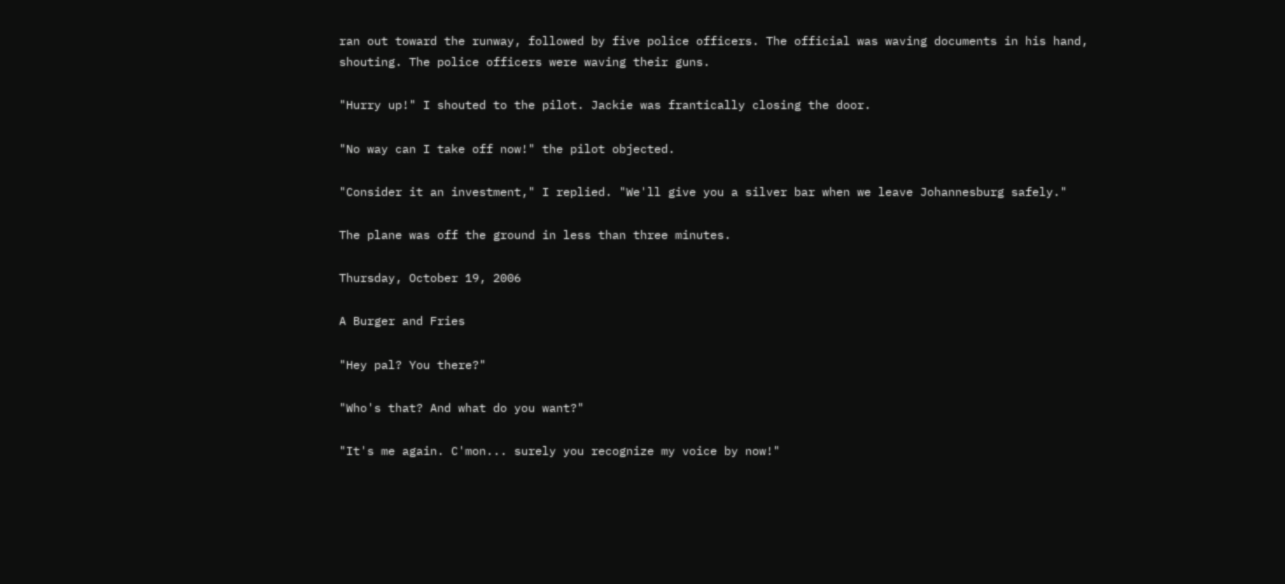ran out toward the runway, followed by five police officers. The official was waving documents in his hand, shouting. The police officers were waving their guns.

"Hurry up!" I shouted to the pilot. Jackie was frantically closing the door.

"No way can I take off now!" the pilot objected.

"Consider it an investment," I replied. "We'll give you a silver bar when we leave Johannesburg safely."

The plane was off the ground in less than three minutes.

Thursday, October 19, 2006

A Burger and Fries

"Hey pal? You there?"

"Who's that? And what do you want?"

"It's me again. C'mon... surely you recognize my voice by now!"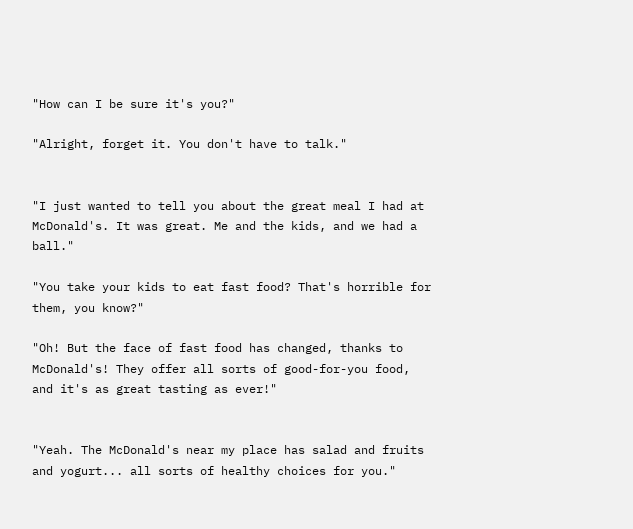"How can I be sure it's you?"

"Alright, forget it. You don't have to talk."


"I just wanted to tell you about the great meal I had at McDonald's. It was great. Me and the kids, and we had a ball."

"You take your kids to eat fast food? That's horrible for them, you know?"

"Oh! But the face of fast food has changed, thanks to McDonald's! They offer all sorts of good-for-you food, and it's as great tasting as ever!"


"Yeah. The McDonald's near my place has salad and fruits and yogurt... all sorts of healthy choices for you."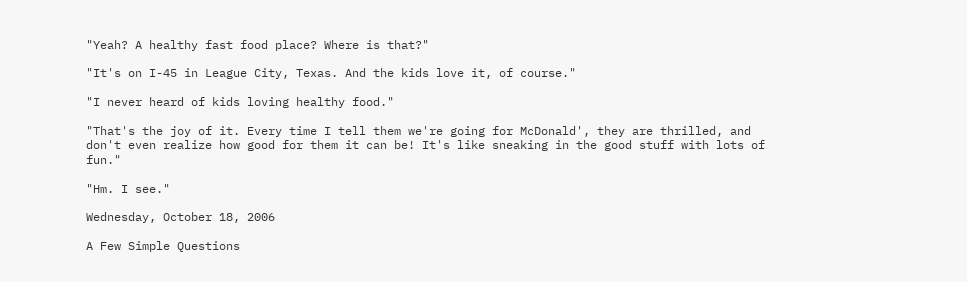"Yeah? A healthy fast food place? Where is that?"

"It's on I-45 in League City, Texas. And the kids love it, of course."

"I never heard of kids loving healthy food."

"That's the joy of it. Every time I tell them we're going for McDonald', they are thrilled, and don't even realize how good for them it can be! It's like sneaking in the good stuff with lots of fun."

"Hm. I see."

Wednesday, October 18, 2006

A Few Simple Questions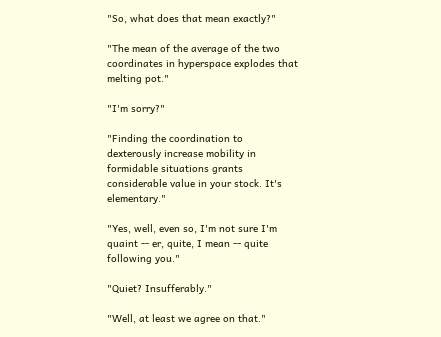"So, what does that mean exactly?"

"The mean of the average of the two coordinates in hyperspace explodes that melting pot."

"I'm sorry?"

"Finding the coordination to dexterously increase mobility in formidable situations grants considerable value in your stock. It's elementary."

"Yes, well, even so, I'm not sure I'm quaint -- er, quite, I mean -- quite following you."

"Quiet? Insufferably."

"Well, at least we agree on that."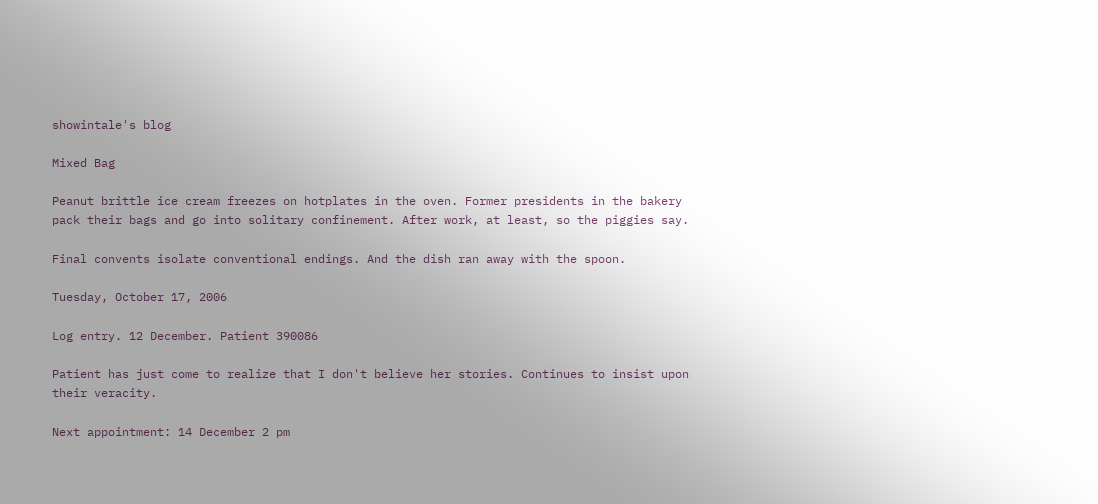showintale's blog

Mixed Bag

Peanut brittle ice cream freezes on hotplates in the oven. Former presidents in the bakery pack their bags and go into solitary confinement. After work, at least, so the piggies say.

Final convents isolate conventional endings. And the dish ran away with the spoon.

Tuesday, October 17, 2006

Log entry. 12 December. Patient 390086

Patient has just come to realize that I don't believe her stories. Continues to insist upon their veracity.

Next appointment: 14 December 2 pm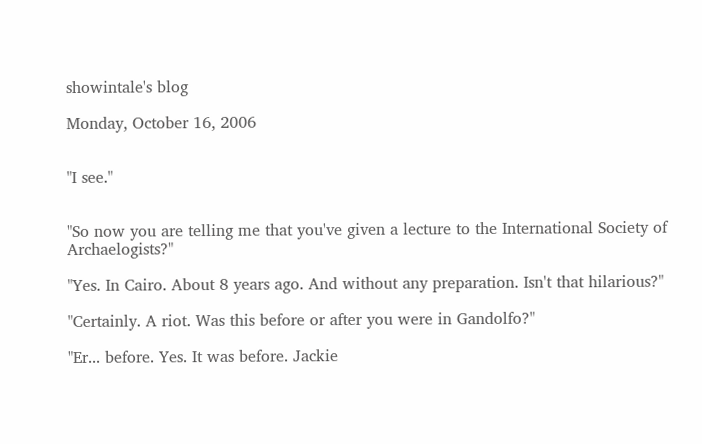showintale's blog

Monday, October 16, 2006


"I see."


"So now you are telling me that you've given a lecture to the International Society of Archaelogists?"

"Yes. In Cairo. About 8 years ago. And without any preparation. Isn't that hilarious?"

"Certainly. A riot. Was this before or after you were in Gandolfo?"

"Er... before. Yes. It was before. Jackie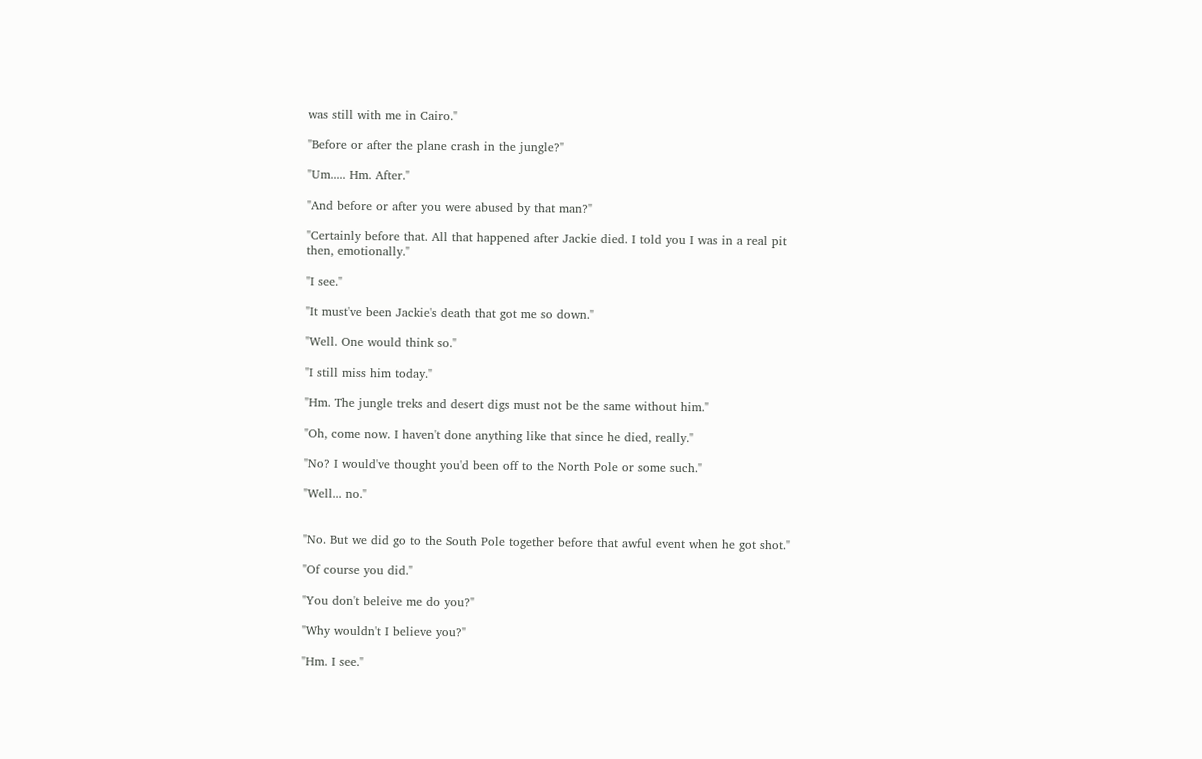was still with me in Cairo."

"Before or after the plane crash in the jungle?"

"Um..... Hm. After."

"And before or after you were abused by that man?"

"Certainly before that. All that happened after Jackie died. I told you I was in a real pit then, emotionally."

"I see."

"It must've been Jackie's death that got me so down."

"Well. One would think so."

"I still miss him today."

"Hm. The jungle treks and desert digs must not be the same without him."

"Oh, come now. I haven't done anything like that since he died, really."

"No? I would've thought you'd been off to the North Pole or some such."

"Well... no."


"No. But we did go to the South Pole together before that awful event when he got shot."

"Of course you did."

"You don't beleive me do you?"

"Why wouldn't I believe you?"

"Hm. I see."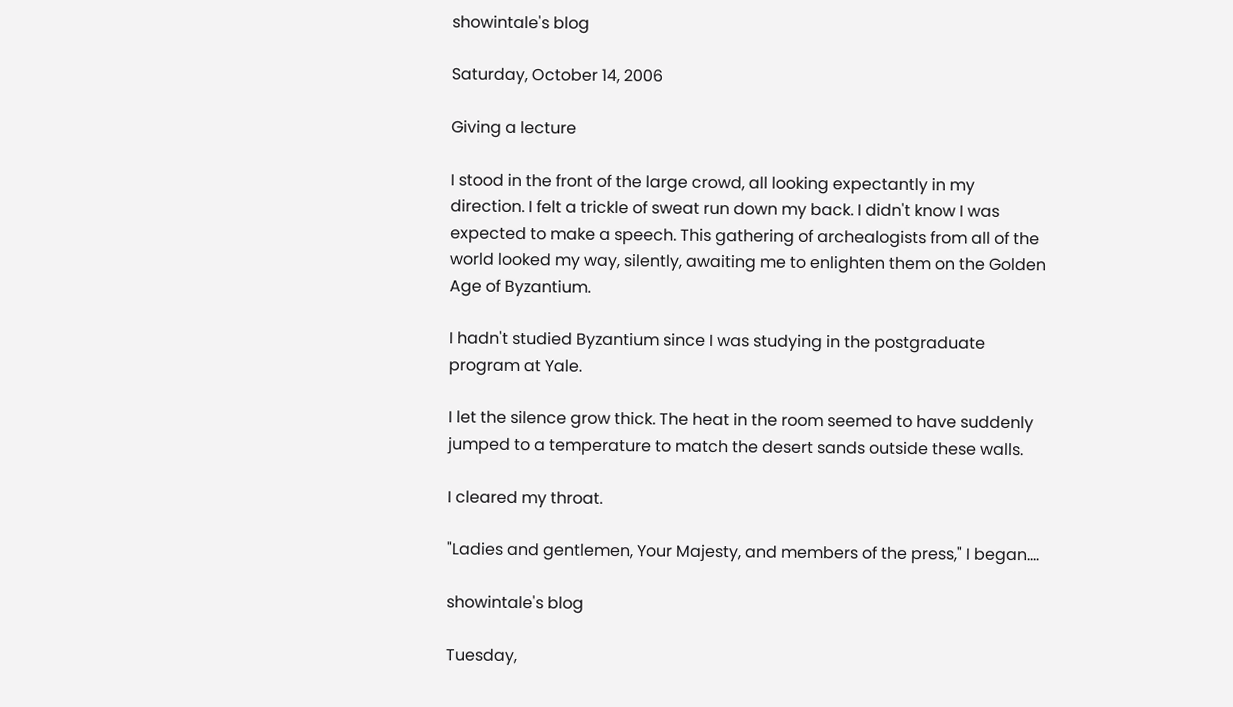showintale's blog

Saturday, October 14, 2006

Giving a lecture

I stood in the front of the large crowd, all looking expectantly in my direction. I felt a trickle of sweat run down my back. I didn't know I was expected to make a speech. This gathering of archealogists from all of the world looked my way, silently, awaiting me to enlighten them on the Golden Age of Byzantium.

I hadn't studied Byzantium since I was studying in the postgraduate program at Yale.

I let the silence grow thick. The heat in the room seemed to have suddenly jumped to a temperature to match the desert sands outside these walls.

I cleared my throat.

"Ladies and gentlemen, Your Majesty, and members of the press," I began....

showintale's blog

Tuesday,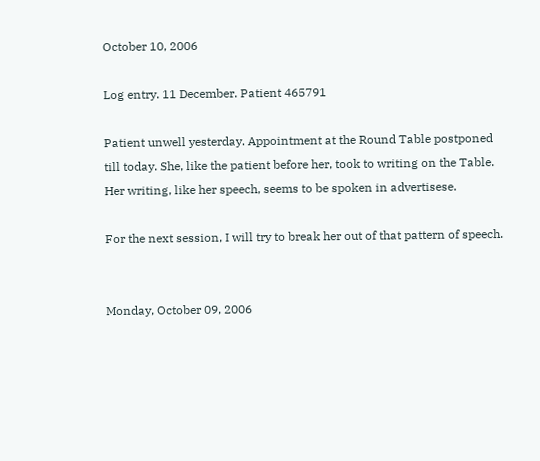October 10, 2006

Log entry. 11 December. Patient 465791

Patient unwell yesterday. Appointment at the Round Table postponed till today. She, like the patient before her, took to writing on the Table. Her writing, like her speech, seems to be spoken in advertisese.

For the next session, I will try to break her out of that pattern of speech.


Monday, October 09, 2006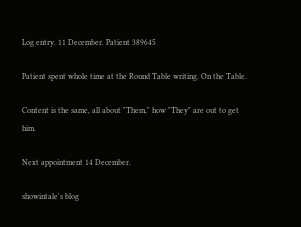Log entry. 11 December. Patient 389645

Patient spent whole time at the Round Table writing. On the Table.

Content is the same, all about "Them," how "They" are out to get him.

Next appointment 14 December.

showintale's blog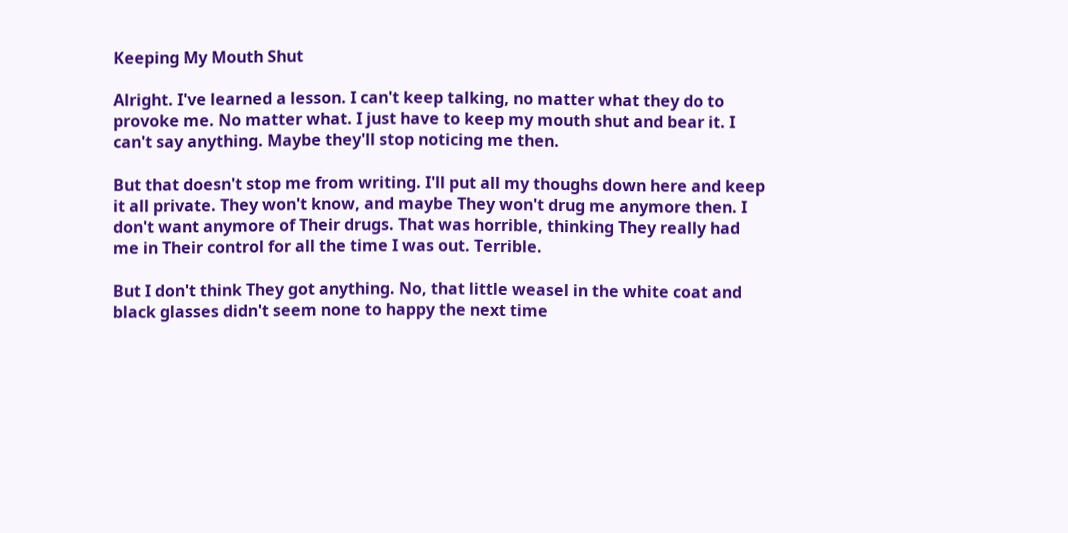Keeping My Mouth Shut

Alright. I've learned a lesson. I can't keep talking, no matter what they do to provoke me. No matter what. I just have to keep my mouth shut and bear it. I can't say anything. Maybe they'll stop noticing me then.

But that doesn't stop me from writing. I'll put all my thoughs down here and keep it all private. They won't know, and maybe They won't drug me anymore then. I don't want anymore of Their drugs. That was horrible, thinking They really had me in Their control for all the time I was out. Terrible.

But I don't think They got anything. No, that little weasel in the white coat and black glasses didn't seem none to happy the next time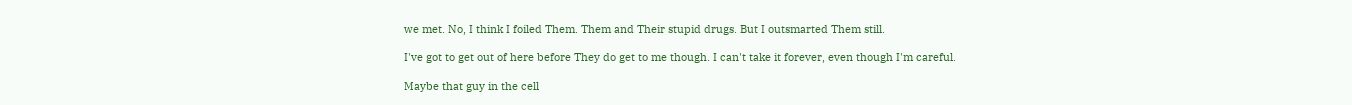we met. No, I think I foiled Them. Them and Their stupid drugs. But I outsmarted Them still.

I've got to get out of here before They do get to me though. I can't take it forever, even though I'm careful.

Maybe that guy in the cell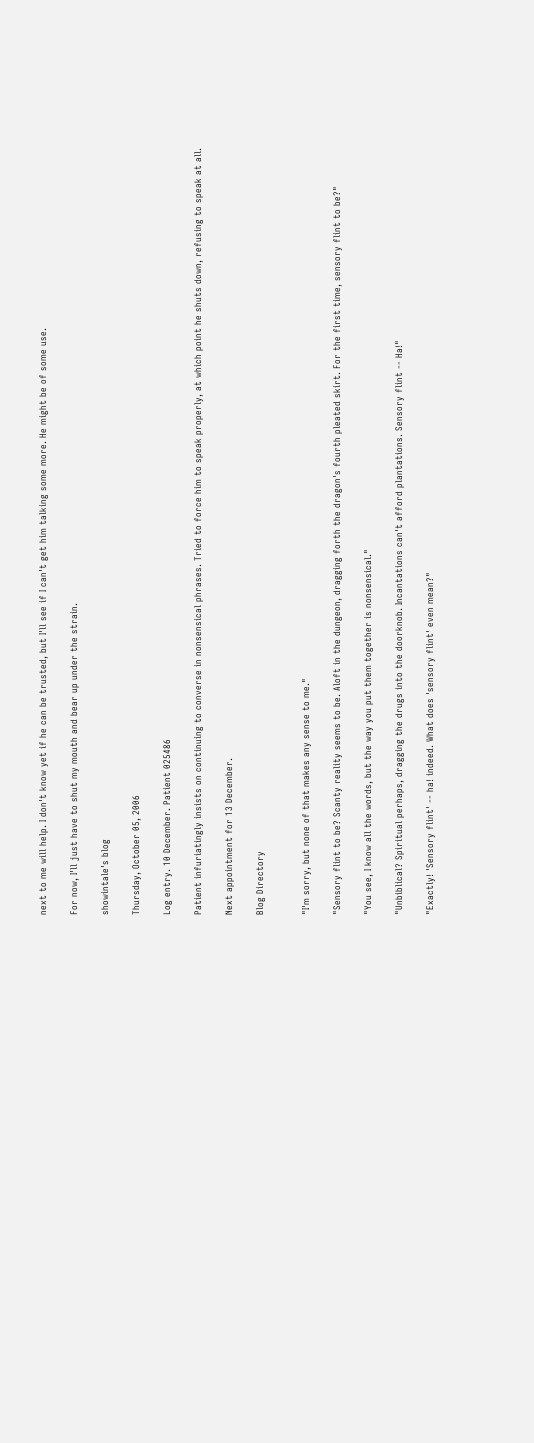next to me will help. I don't know yet if he can be trusted, but I'll see if I can't get him talking some more. He might be of some use.

For now, I'll just have to shut my mouth and bear up under the strain.

showintale's blog

Thursday, October 05, 2006

Log entry. 10 December. Patient 025486

Patient infuriatingly insists on continuing to converse in nonsensical phrases. Tried to force him to speak properly, at which point he shuts down, refusing to speak at all.

Next appointment for 13 December.

Blog Directory


"I'm sorry, but none of that makes any sense to me."

"Sensory flint to be? Scanty reality seems to be. Aloft in the dungeon, dragging forth the dragon's fourth pleated skirt. For the first time, sensory flint to be?"

"You see, I know all the words, but the way you put them together is nonsensical."

"Unbiblical? Spiritual perhaps, dragging the drugs into the doorknob. Incantations can't afford plantations. Sensory flint -- Ha!"

"Exactly! 'Sensory flint' -- ha! indeed. What does 'sensory flint' even mean?"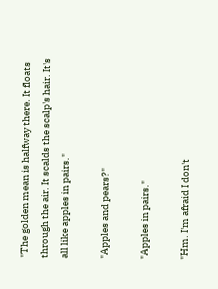"The golden mean is halfway there. It floats through the air. It scalds the scalp's hair. It's all like apples in pairs."

"Apples and pears?"

"Apples in pairs."

"Hm. I'm afraid I don't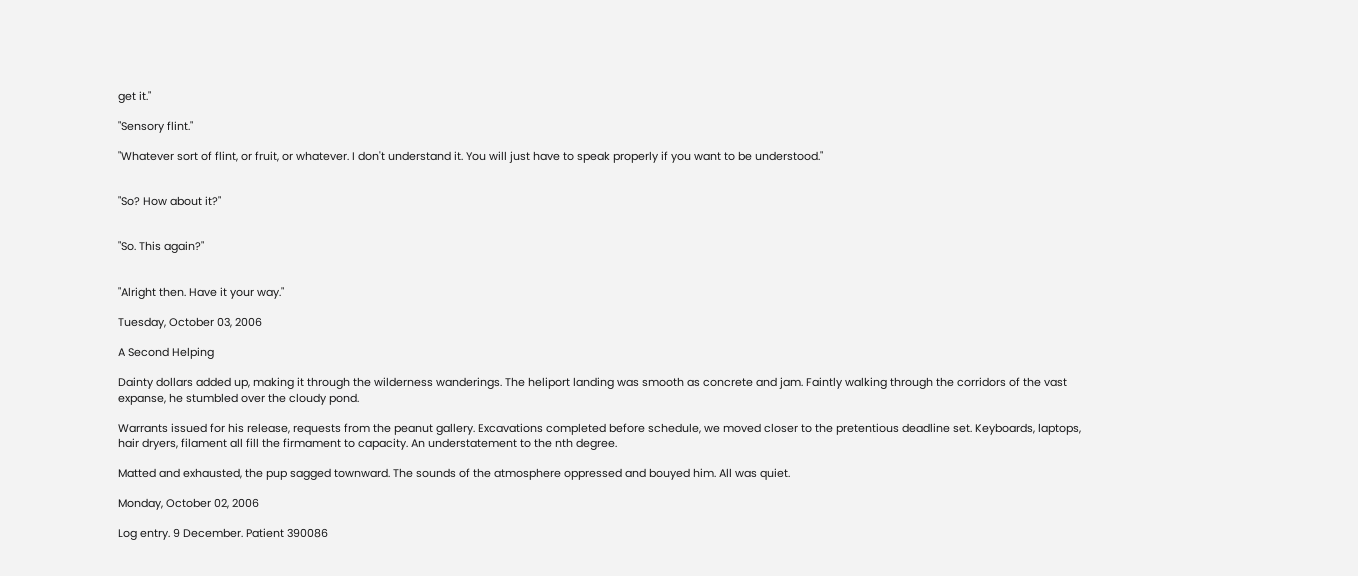get it."

"Sensory flint."

"Whatever sort of flint, or fruit, or whatever. I don't understand it. You will just have to speak properly if you want to be understood."


"So? How about it?"


"So. This again?"


"Alright then. Have it your way."

Tuesday, October 03, 2006

A Second Helping

Dainty dollars added up, making it through the wilderness wanderings. The heliport landing was smooth as concrete and jam. Faintly walking through the corridors of the vast expanse, he stumbled over the cloudy pond.

Warrants issued for his release, requests from the peanut gallery. Excavations completed before schedule, we moved closer to the pretentious deadline set. Keyboards, laptops, hair dryers, filament all fill the firmament to capacity. An understatement to the nth degree.

Matted and exhausted, the pup sagged townward. The sounds of the atmosphere oppressed and bouyed him. All was quiet.

Monday, October 02, 2006

Log entry. 9 December. Patient 390086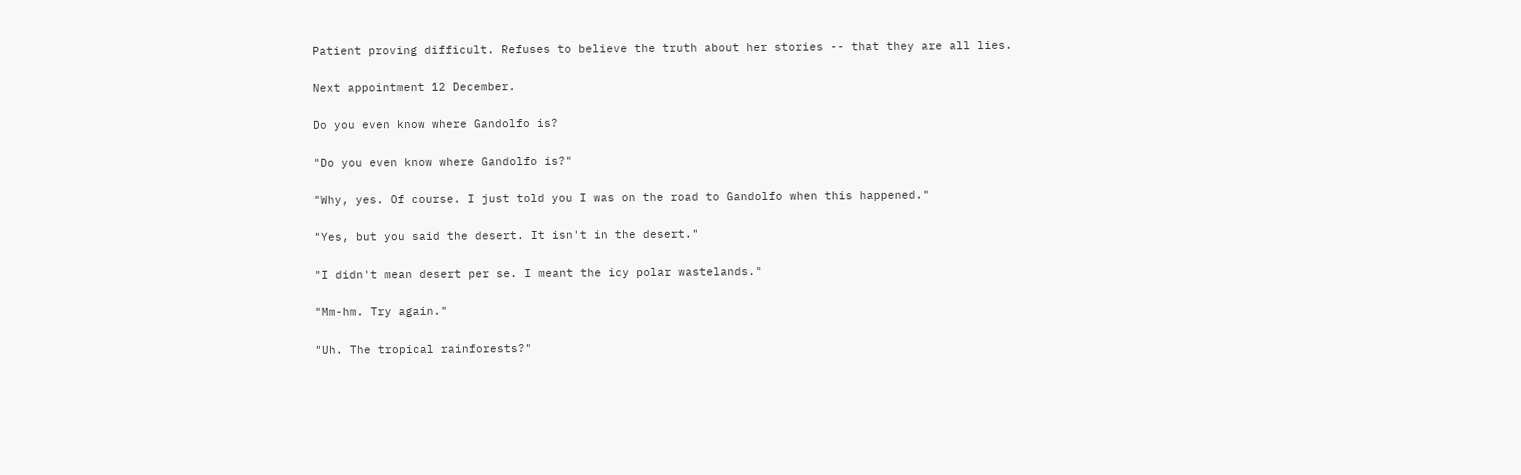Patient proving difficult. Refuses to believe the truth about her stories -- that they are all lies.

Next appointment 12 December.

Do you even know where Gandolfo is?

"Do you even know where Gandolfo is?"

"Why, yes. Of course. I just told you I was on the road to Gandolfo when this happened."

"Yes, but you said the desert. It isn't in the desert."

"I didn't mean desert per se. I meant the icy polar wastelands."

"Mm-hm. Try again."

"Uh. The tropical rainforests?"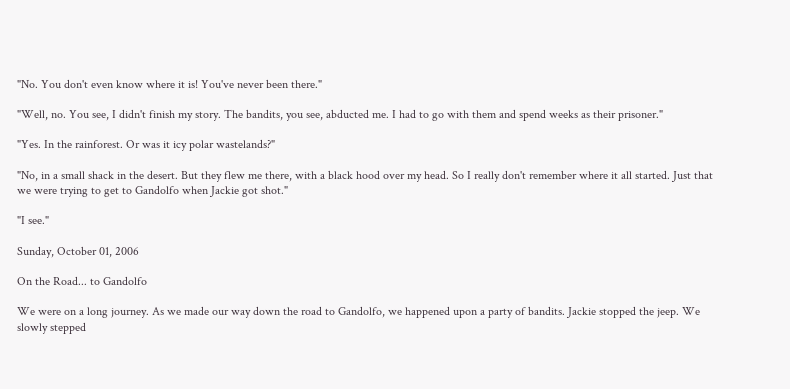"No. You don't even know where it is! You've never been there."

"Well, no. You see, I didn't finish my story. The bandits, you see, abducted me. I had to go with them and spend weeks as their prisoner."

"Yes. In the rainforest. Or was it icy polar wastelands?"

"No, in a small shack in the desert. But they flew me there, with a black hood over my head. So I really don't remember where it all started. Just that we were trying to get to Gandolfo when Jackie got shot."

"I see."

Sunday, October 01, 2006

On the Road... to Gandolfo

We were on a long journey. As we made our way down the road to Gandolfo, we happened upon a party of bandits. Jackie stopped the jeep. We slowly stepped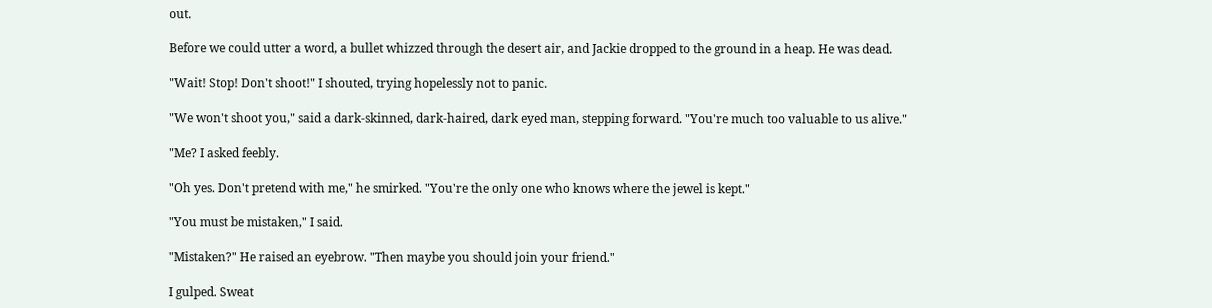out.

Before we could utter a word, a bullet whizzed through the desert air, and Jackie dropped to the ground in a heap. He was dead.

"Wait! Stop! Don't shoot!" I shouted, trying hopelessly not to panic.

"We won't shoot you," said a dark-skinned, dark-haired, dark eyed man, stepping forward. "You're much too valuable to us alive."

"Me? I asked feebly.

"Oh yes. Don't pretend with me," he smirked. "You're the only one who knows where the jewel is kept."

"You must be mistaken," I said.

"Mistaken?" He raised an eyebrow. "Then maybe you should join your friend."

I gulped. Sweat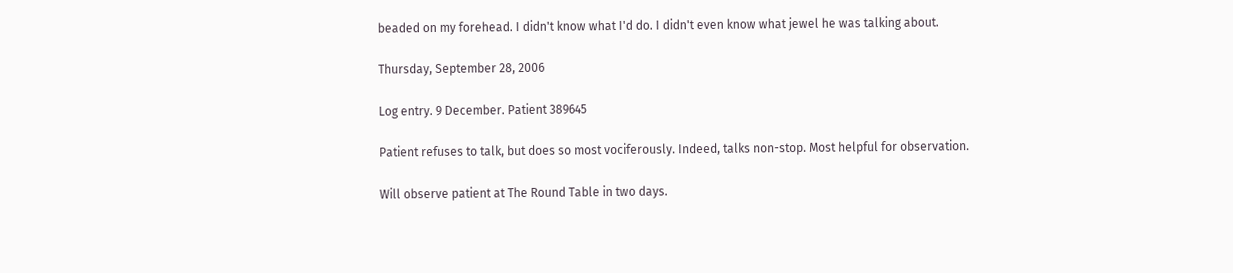beaded on my forehead. I didn't know what I'd do. I didn't even know what jewel he was talking about.

Thursday, September 28, 2006

Log entry. 9 December. Patient 389645

Patient refuses to talk, but does so most vociferously. Indeed, talks non-stop. Most helpful for observation.

Will observe patient at The Round Table in two days.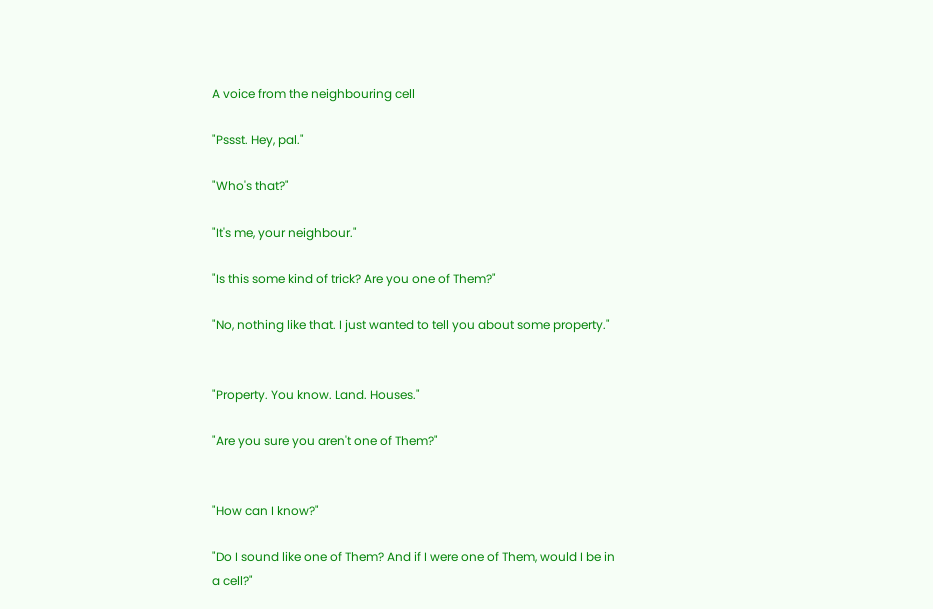A voice from the neighbouring cell

"Pssst. Hey, pal."

"Who's that?"

"It's me, your neighbour."

"Is this some kind of trick? Are you one of Them?"

"No, nothing like that. I just wanted to tell you about some property."


"Property. You know. Land. Houses."

"Are you sure you aren't one of Them?"


"How can I know?"

"Do I sound like one of Them? And if I were one of Them, would I be in a cell?"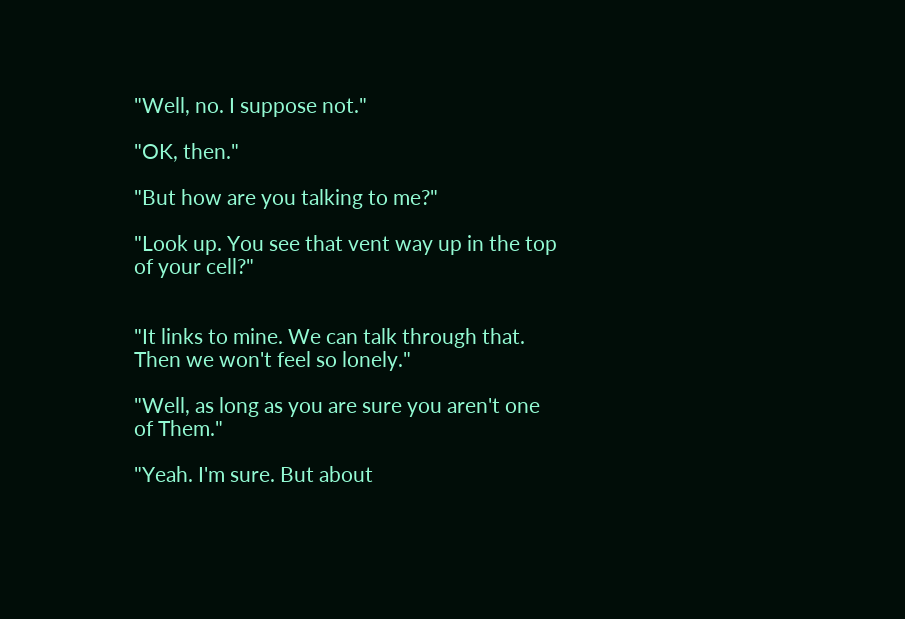"Well, no. I suppose not."

"OK, then."

"But how are you talking to me?"

"Look up. You see that vent way up in the top of your cell?"


"It links to mine. We can talk through that. Then we won't feel so lonely."

"Well, as long as you are sure you aren't one of Them."

"Yeah. I'm sure. But about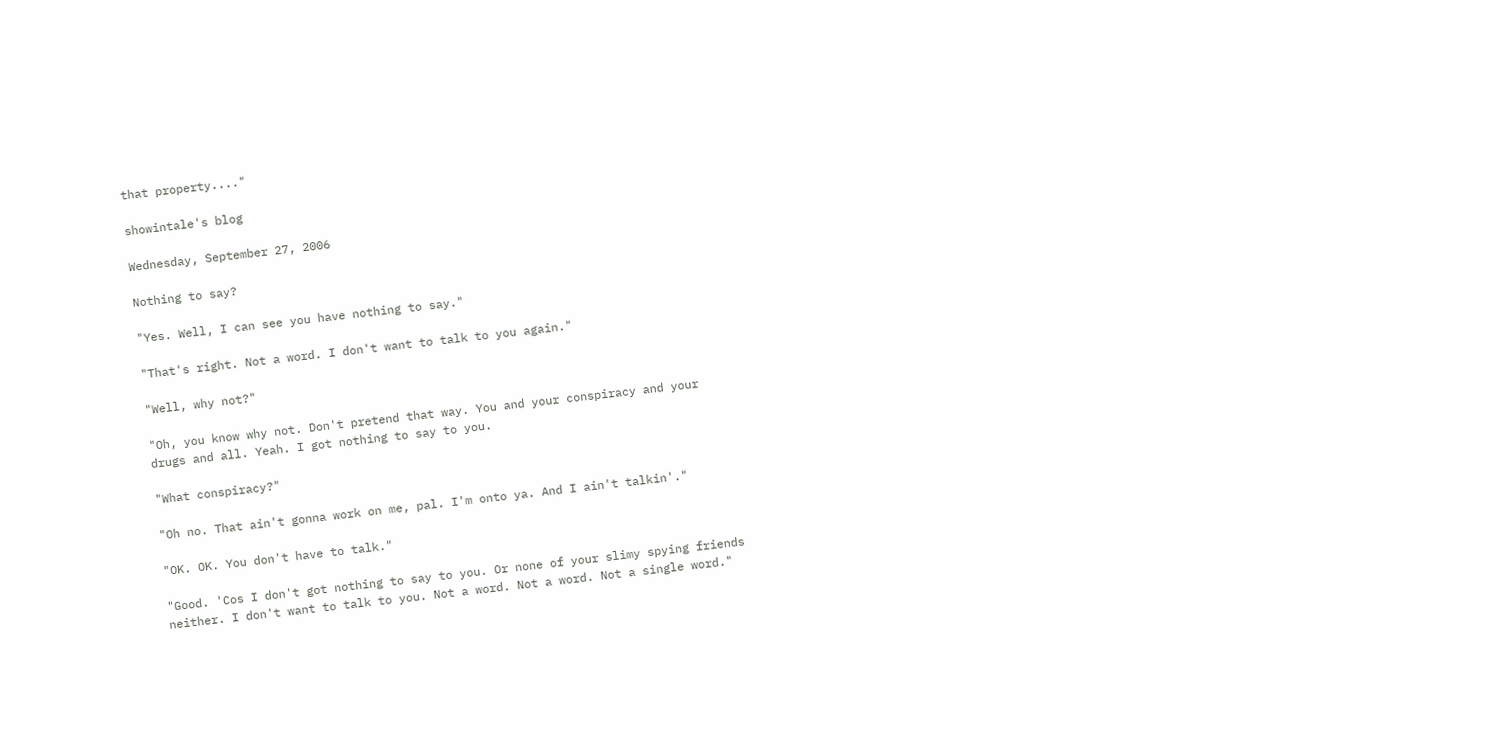that property...."

showintale's blog

Wednesday, September 27, 2006

Nothing to say?

"Yes. Well, I can see you have nothing to say."

"That's right. Not a word. I don't want to talk to you again."

"Well, why not?"

"Oh, you know why not. Don't pretend that way. You and your conspiracy and your drugs and all. Yeah. I got nothing to say to you.

"What conspiracy?"

"Oh no. That ain't gonna work on me, pal. I'm onto ya. And I ain't talkin'."

"OK. OK. You don't have to talk."

"Good. 'Cos I don't got nothing to say to you. Or none of your slimy spying friends neither. I don't want to talk to you. Not a word. Not a word. Not a single word."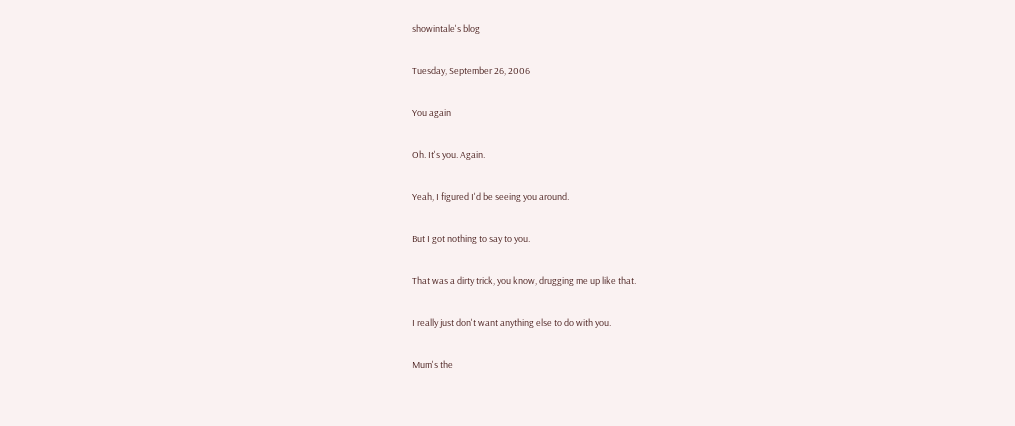showintale's blog

Tuesday, September 26, 2006

You again

Oh. It's you. Again.

Yeah, I figured I'd be seeing you around.

But I got nothing to say to you.

That was a dirty trick, you know, drugging me up like that.

I really just don't want anything else to do with you.

Mum's the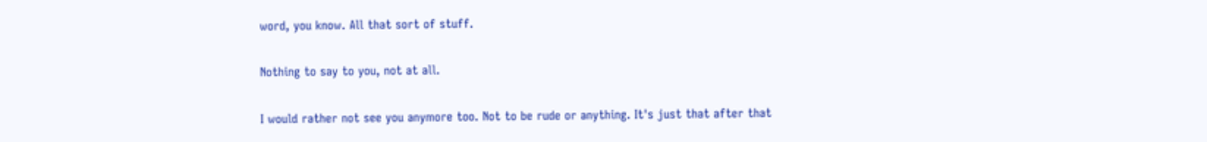word, you know. All that sort of stuff.

Nothing to say to you, not at all.

I would rather not see you anymore too. Not to be rude or anything. It's just that after that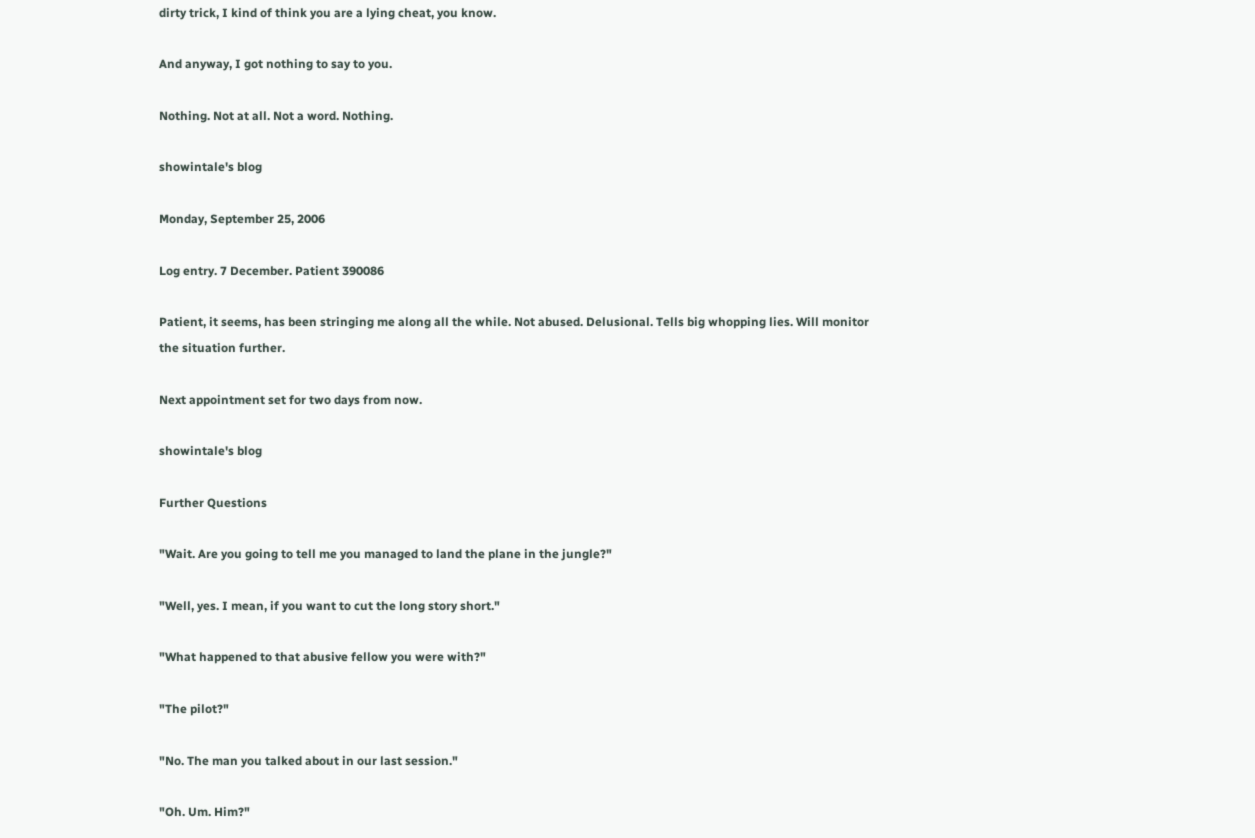dirty trick, I kind of think you are a lying cheat, you know.

And anyway, I got nothing to say to you.

Nothing. Not at all. Not a word. Nothing.

showintale's blog

Monday, September 25, 2006

Log entry. 7 December. Patient 390086

Patient, it seems, has been stringing me along all the while. Not abused. Delusional. Tells big whopping lies. Will monitor the situation further.

Next appointment set for two days from now.

showintale's blog

Further Questions

"Wait. Are you going to tell me you managed to land the plane in the jungle?"

"Well, yes. I mean, if you want to cut the long story short."

"What happened to that abusive fellow you were with?"

"The pilot?"

"No. The man you talked about in our last session."

"Oh. Um. Him?"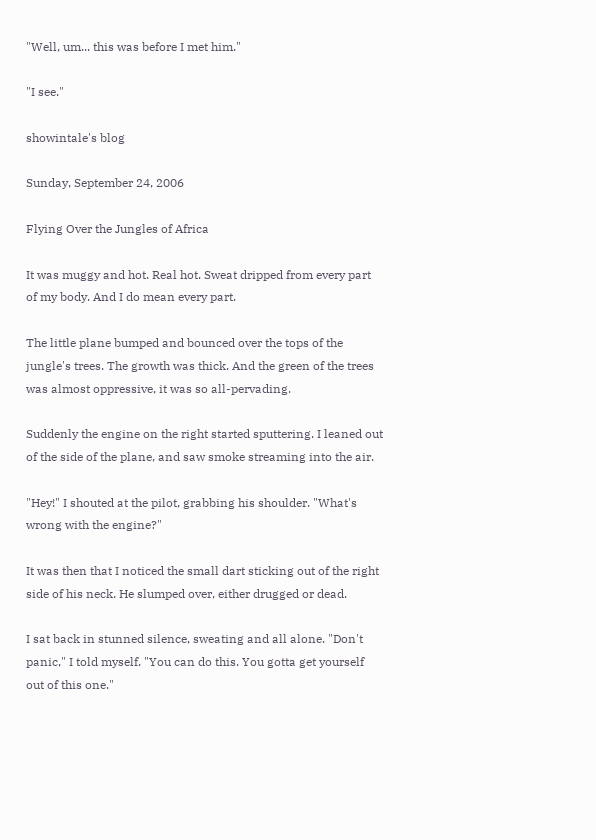"Well, um... this was before I met him."

"I see."

showintale's blog

Sunday, September 24, 2006

Flying Over the Jungles of Africa

It was muggy and hot. Real hot. Sweat dripped from every part of my body. And I do mean every part.

The little plane bumped and bounced over the tops of the jungle's trees. The growth was thick. And the green of the trees was almost oppressive, it was so all-pervading.

Suddenly the engine on the right started sputtering. I leaned out of the side of the plane, and saw smoke streaming into the air.

"Hey!" I shouted at the pilot, grabbing his shoulder. "What's wrong with the engine?"

It was then that I noticed the small dart sticking out of the right side of his neck. He slumped over, either drugged or dead.

I sat back in stunned silence, sweating and all alone. "Don't panic," I told myself. "You can do this. You gotta get yourself out of this one."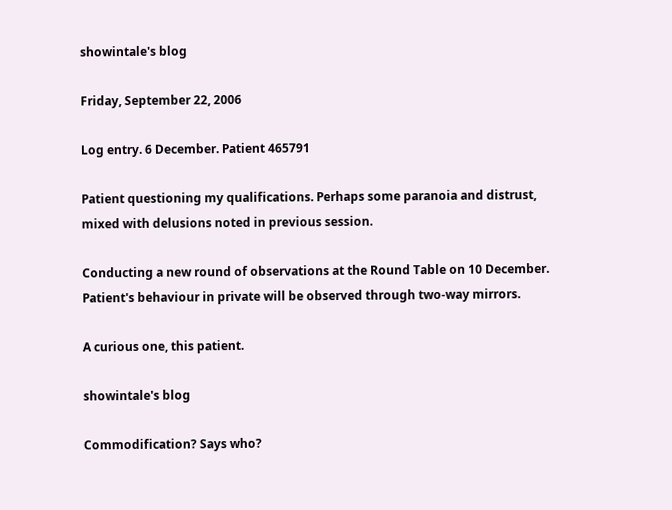showintale's blog

Friday, September 22, 2006

Log entry. 6 December. Patient 465791

Patient questioning my qualifications. Perhaps some paranoia and distrust, mixed with delusions noted in previous session.

Conducting a new round of observations at the Round Table on 10 December. Patient's behaviour in private will be observed through two-way mirrors.

A curious one, this patient.

showintale's blog

Commodification? Says who?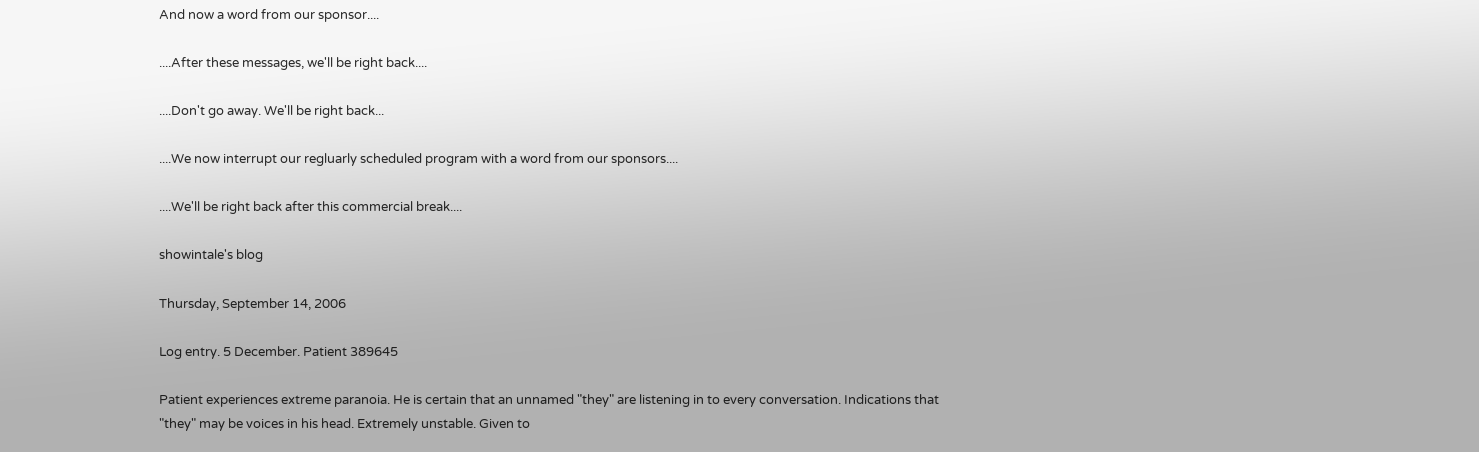And now a word from our sponsor....

....After these messages, we'll be right back....

....Don't go away. We'll be right back...

....We now interrupt our regluarly scheduled program with a word from our sponsors....

....We'll be right back after this commercial break....

showintale's blog

Thursday, September 14, 2006

Log entry. 5 December. Patient 389645

Patient experiences extreme paranoia. He is certain that an unnamed "they" are listening in to every conversation. Indications that "they" may be voices in his head. Extremely unstable. Given to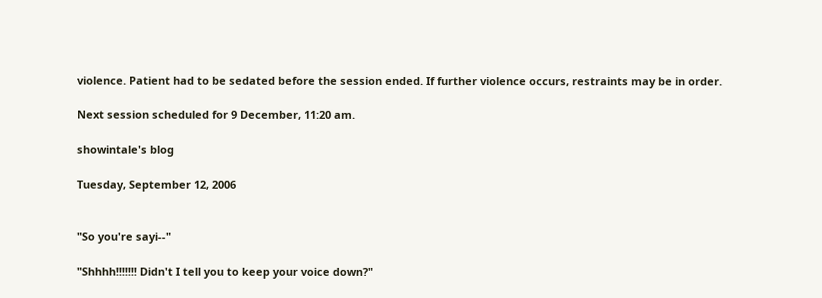violence. Patient had to be sedated before the session ended. If further violence occurs, restraints may be in order.

Next session scheduled for 9 December, 11:20 am.

showintale's blog

Tuesday, September 12, 2006


"So you're sayi--"

"Shhhh!!!!!!! Didn't I tell you to keep your voice down?"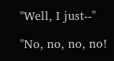"Well, I just--"

"No, no, no, no!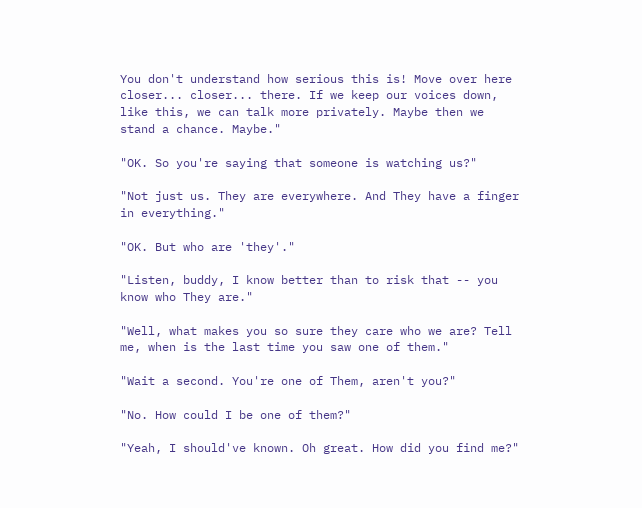You don't understand how serious this is! Move over here closer... closer... there. If we keep our voices down, like this, we can talk more privately. Maybe then we stand a chance. Maybe."

"OK. So you're saying that someone is watching us?"

"Not just us. They are everywhere. And They have a finger in everything."

"OK. But who are 'they'."

"Listen, buddy, I know better than to risk that -- you know who They are."

"Well, what makes you so sure they care who we are? Tell me, when is the last time you saw one of them."

"Wait a second. You're one of Them, aren't you?"

"No. How could I be one of them?"

"Yeah, I should've known. Oh great. How did you find me?"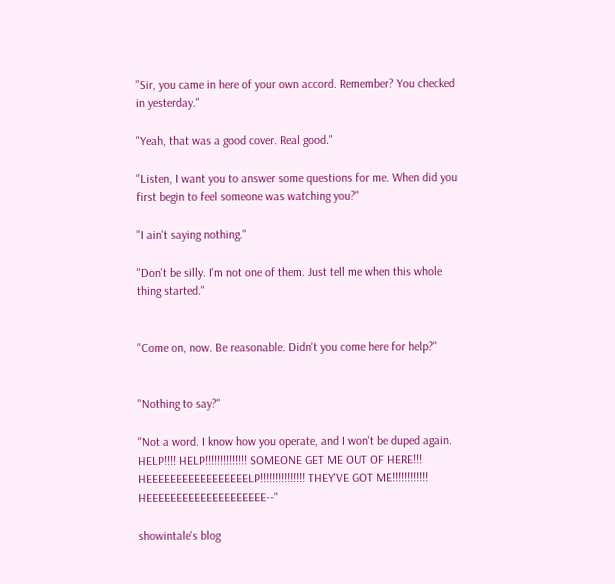"Sir, you came in here of your own accord. Remember? You checked in yesterday."

"Yeah, that was a good cover. Real good."

"Listen, I want you to answer some questions for me. When did you first begin to feel someone was watching you?"

"I ain't saying nothing."

"Don't be silly. I'm not one of them. Just tell me when this whole thing started."


"Come on, now. Be reasonable. Didn't you come here for help?"


"Nothing to say?"

"Not a word. I know how you operate, and I won't be duped again. HELP!!!! HELP!!!!!!!!!!!!!! SOMEONE GET ME OUT OF HERE!!! HEEEEEEEEEEEEEEEEELP!!!!!!!!!!!!!!! THEY'VE GOT ME!!!!!!!!!!!! HEEEEEEEEEEEEEEEEEEEE--"

showintale's blog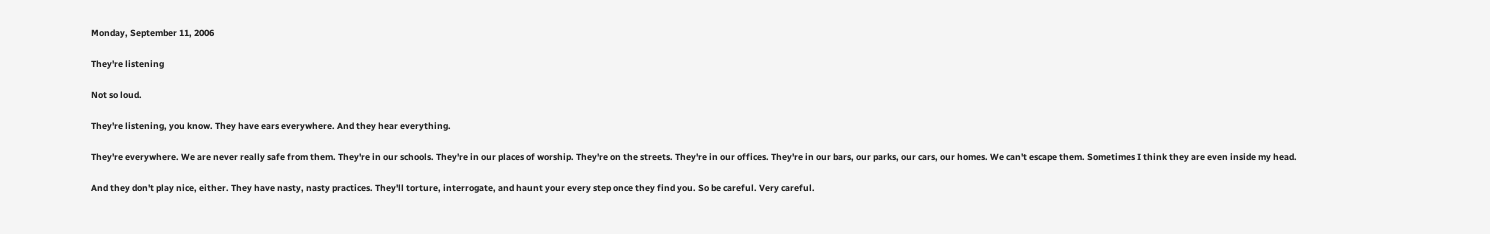Monday, September 11, 2006

They're listening

Not so loud.

They're listening, you know. They have ears everywhere. And they hear everything.

They're everywhere. We are never really safe from them. They're in our schools. They're in our places of worship. They're on the streets. They're in our offices. They're in our bars, our parks, our cars, our homes. We can't escape them. Sometimes I think they are even inside my head.

And they don't play nice, either. They have nasty, nasty practices. They'll torture, interrogate, and haunt your every step once they find you. So be careful. Very careful.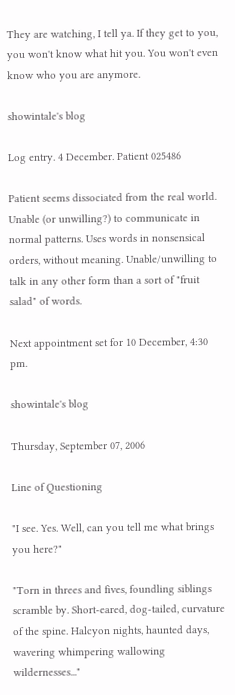They are watching, I tell ya. If they get to you, you won't know what hit you. You won't even know who you are anymore.

showintale's blog

Log entry. 4 December. Patient 025486

Patient seems dissociated from the real world. Unable (or unwilling?) to communicate in normal patterns. Uses words in nonsensical orders, without meaning. Unable/unwilling to talk in any other form than a sort of "fruit salad" of words.

Next appointment set for 10 December, 4:30 pm.

showintale's blog

Thursday, September 07, 2006

Line of Questioning

"I see. Yes. Well, can you tell me what brings you here?"

"Torn in threes and fives, foundling siblings scramble by. Short-eared, dog-tailed, curvature of the spine. Halcyon nights, haunted days, wavering whimpering wallowing wildernesses..."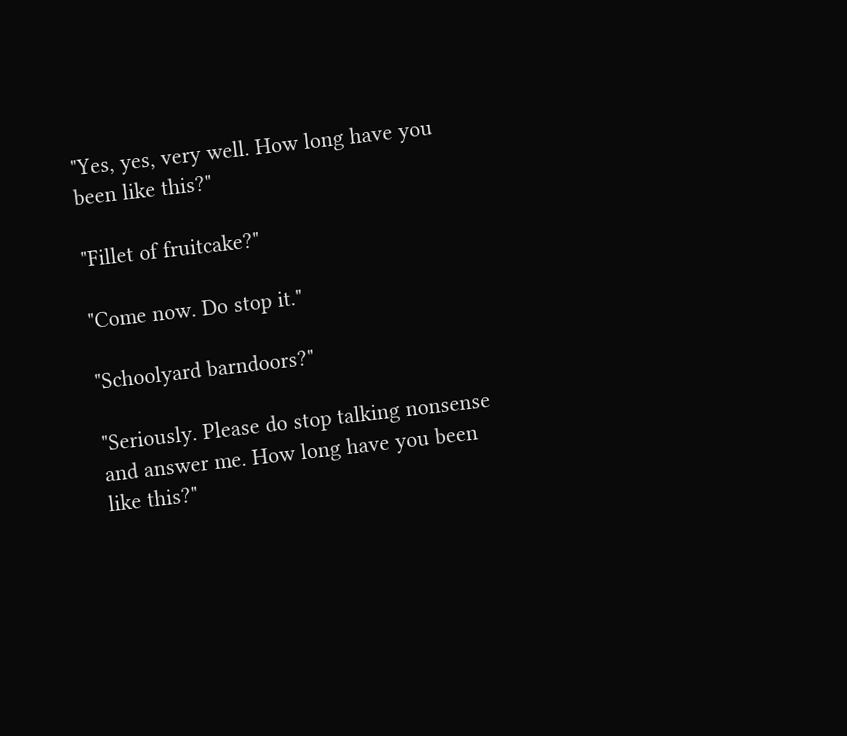"Yes, yes, very well. How long have you been like this?"

"Fillet of fruitcake?"

"Come now. Do stop it."

"Schoolyard barndoors?"

"Seriously. Please do stop talking nonsense and answer me. How long have you been like this?"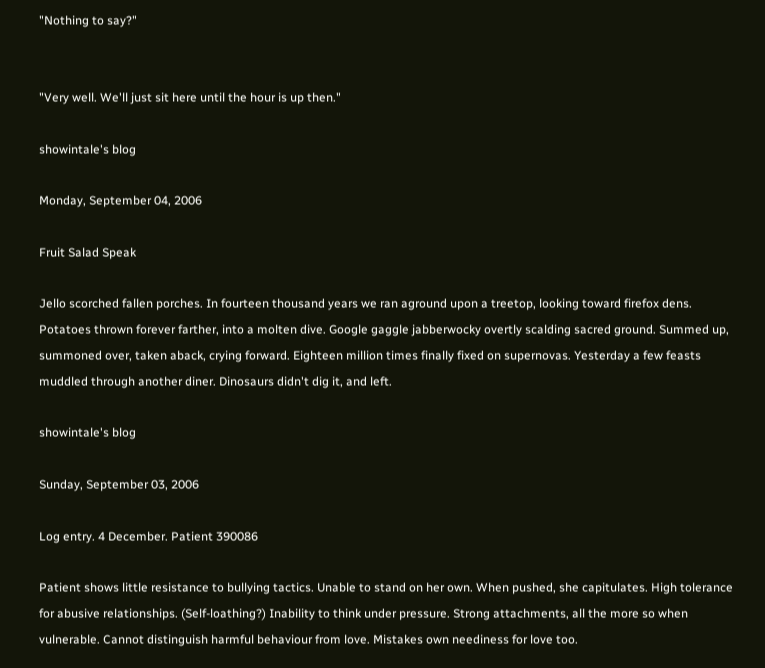"Nothing to say?"


"Very well. We'll just sit here until the hour is up then."

showintale's blog

Monday, September 04, 2006

Fruit Salad Speak

Jello scorched fallen porches. In fourteen thousand years we ran aground upon a treetop, looking toward firefox dens. Potatoes thrown forever farther, into a molten dive. Google gaggle jabberwocky overtly scalding sacred ground. Summed up, summoned over, taken aback, crying forward. Eighteen million times finally fixed on supernovas. Yesterday a few feasts muddled through another diner. Dinosaurs didn't dig it, and left.

showintale's blog

Sunday, September 03, 2006

Log entry. 4 December. Patient 390086

Patient shows little resistance to bullying tactics. Unable to stand on her own. When pushed, she capitulates. High tolerance for abusive relationships. (Self-loathing?) Inability to think under pressure. Strong attachments, all the more so when vulnerable. Cannot distinguish harmful behaviour from love. Mistakes own neediness for love too.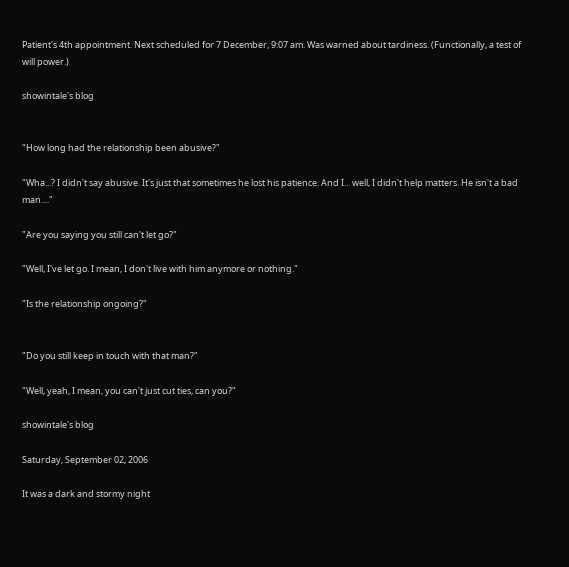Patient's 4th appointment. Next scheduled for 7 December, 9:07 am. Was warned about tardiness. (Functionally, a test of will power.)

showintale's blog


"How long had the relationship been abusive?"

"Wha...? I didn't say abusive. It's just that sometimes he lost his patience. And I... well, I didn't help matters. He isn't a bad man...."

"Are you saying you still can't let go?"

"Well, I've let go. I mean, I don't live with him anymore or nothing."

"Is the relationship ongoing?"


"Do you still keep in touch with that man?"

"Well, yeah, I mean, you can't just cut ties, can you?"

showintale's blog

Saturday, September 02, 2006

It was a dark and stormy night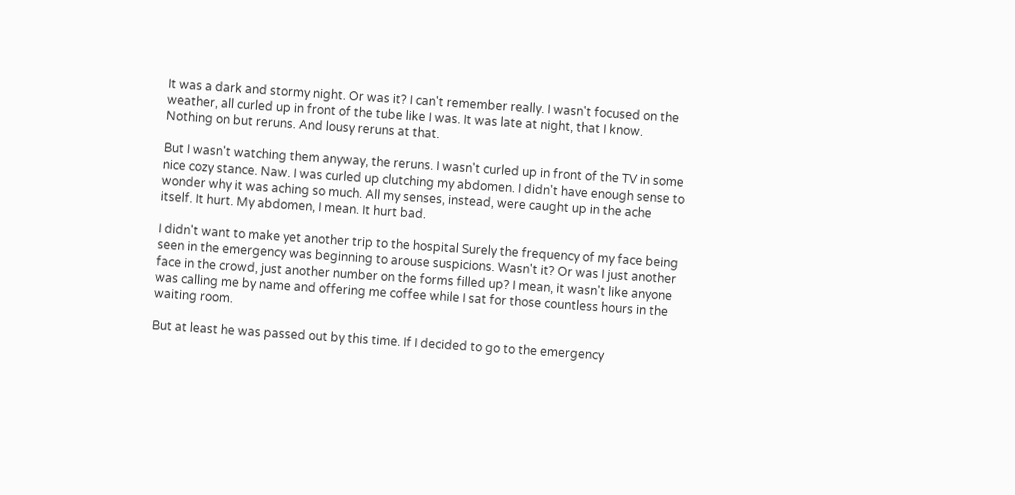It was a dark and stormy night. Or was it? I can't remember really. I wasn't focused on the weather, all curled up in front of the tube like I was. It was late at night, that I know. Nothing on but reruns. And lousy reruns at that.

But I wasn't watching them anyway, the reruns. I wasn't curled up in front of the TV in some nice cozy stance. Naw. I was curled up clutching my abdomen. I didn't have enough sense to wonder why it was aching so much. All my senses, instead, were caught up in the ache itself. It hurt. My abdomen, I mean. It hurt bad.

I didn't want to make yet another trip to the hospital Surely the frequency of my face being seen in the emergency was beginning to arouse suspicions. Wasn't it? Or was I just another face in the crowd, just another number on the forms filled up? I mean, it wasn't like anyone was calling me by name and offering me coffee while I sat for those countless hours in the waiting room.

But at least he was passed out by this time. If I decided to go to the emergency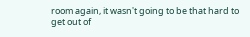room again, it wasn't going to be that hard to get out of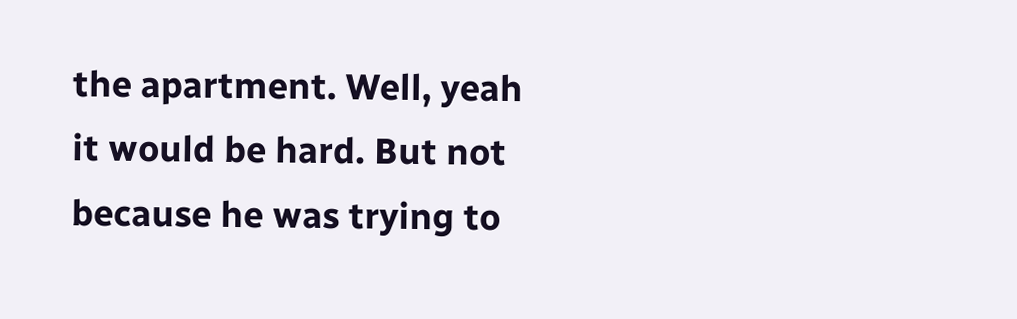the apartment. Well, yeah it would be hard. But not because he was trying to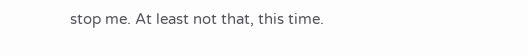stop me. At least not that, this time.